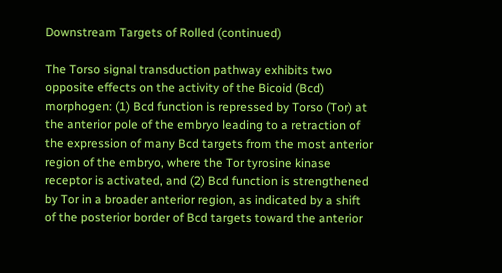Downstream Targets of Rolled (continued)

The Torso signal transduction pathway exhibits two opposite effects on the activity of the Bicoid (Bcd) morphogen: (1) Bcd function is repressed by Torso (Tor) at the anterior pole of the embryo leading to a retraction of the expression of many Bcd targets from the most anterior region of the embryo, where the Tor tyrosine kinase receptor is activated, and (2) Bcd function is strengthened by Tor in a broader anterior region, as indicated by a shift of the posterior border of Bcd targets toward the anterior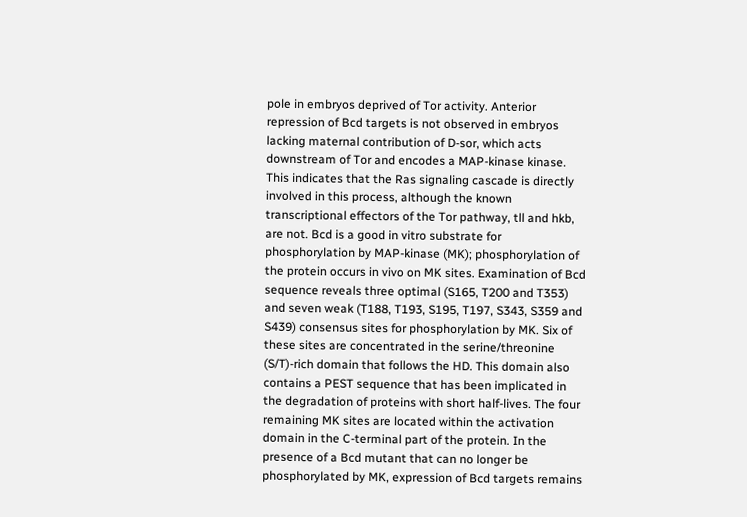pole in embryos deprived of Tor activity. Anterior repression of Bcd targets is not observed in embryos lacking maternal contribution of D-sor, which acts downstream of Tor and encodes a MAP-kinase kinase. This indicates that the Ras signaling cascade is directly involved in this process, although the known transcriptional effectors of the Tor pathway, tll and hkb, are not. Bcd is a good in vitro substrate for phosphorylation by MAP-kinase (MK); phosphorylation of the protein occurs in vivo on MK sites. Examination of Bcd sequence reveals three optimal (S165, T200 and T353) and seven weak (T188, T193, S195, T197, S343, S359 and S439) consensus sites for phosphorylation by MK. Six of these sites are concentrated in the serine/threonine (S/T)-rich domain that follows the HD. This domain also contains a PEST sequence that has been implicated in the degradation of proteins with short half-lives. The four remaining MK sites are located within the activation domain in the C-terminal part of the protein. In the presence of a Bcd mutant that can no longer be phosphorylated by MK, expression of Bcd targets remains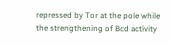repressed by Tor at the pole while the strengthening of Bcd activity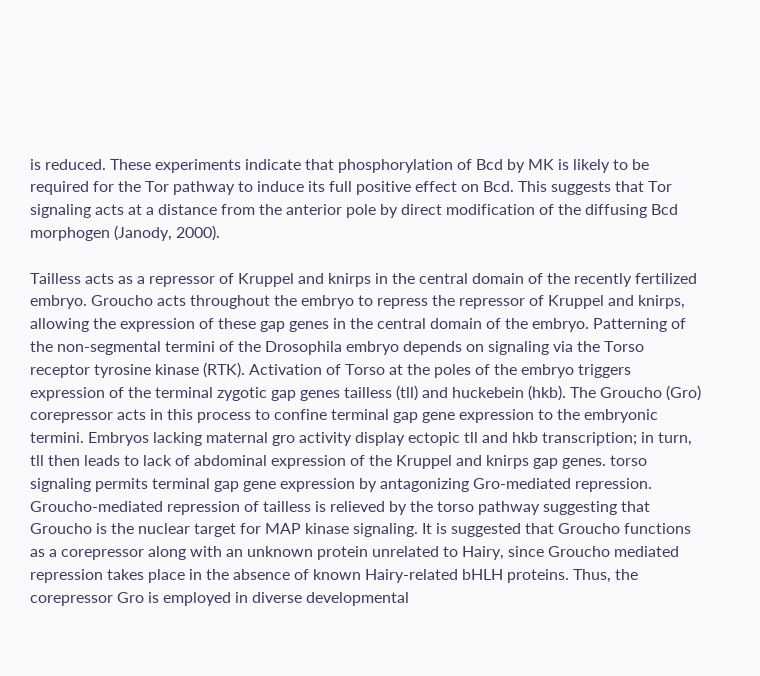is reduced. These experiments indicate that phosphorylation of Bcd by MK is likely to be required for the Tor pathway to induce its full positive effect on Bcd. This suggests that Tor signaling acts at a distance from the anterior pole by direct modification of the diffusing Bcd morphogen (Janody, 2000).

Tailless acts as a repressor of Kruppel and knirps in the central domain of the recently fertilized embryo. Groucho acts throughout the embryo to repress the repressor of Kruppel and knirps, allowing the expression of these gap genes in the central domain of the embryo. Patterning of the non-segmental termini of the Drosophila embryo depends on signaling via the Torso receptor tyrosine kinase (RTK). Activation of Torso at the poles of the embryo triggers expression of the terminal zygotic gap genes tailless (tll) and huckebein (hkb). The Groucho (Gro) corepressor acts in this process to confine terminal gap gene expression to the embryonic termini. Embryos lacking maternal gro activity display ectopic tll and hkb transcription; in turn, tll then leads to lack of abdominal expression of the Kruppel and knirps gap genes. torso signaling permits terminal gap gene expression by antagonizing Gro-mediated repression. Groucho-mediated repression of tailless is relieved by the torso pathway suggesting that Groucho is the nuclear target for MAP kinase signaling. It is suggested that Groucho functions as a corepressor along with an unknown protein unrelated to Hairy, since Groucho mediated repression takes place in the absence of known Hairy-related bHLH proteins. Thus, the corepressor Gro is employed in diverse developmental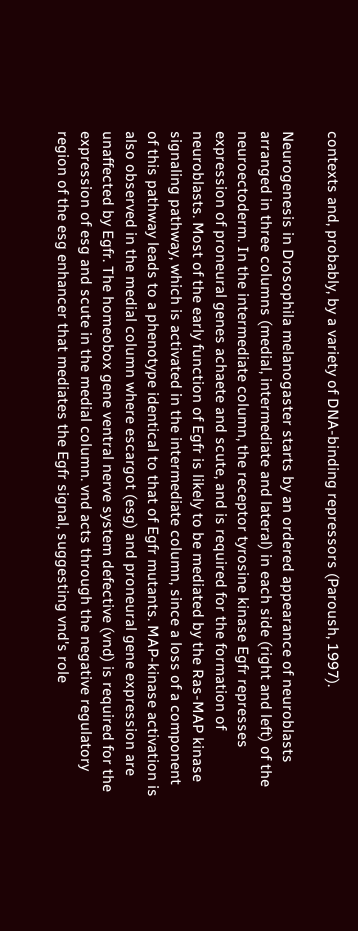contexts and, probably, by a variety of DNA-binding repressors (Paroush, 1997).

Neurogenesis in Drosophila melanogaster starts by an ordered appearance of neuroblasts arranged in three columns (medial, intermediate and lateral) in each side (right and left) of the neuroectoderm. In the intermediate column, the receptor tyrosine kinase Egfr represses expression of proneural genes achaete and scute, and is required for the formation of neuroblasts. Most of the early function of Egfr is likely to be mediated by the Ras-MAP kinase signaling pathway, which is activated in the intermediate column, since a loss of a component of this pathway leads to a phenotype identical to that of Egfr mutants. MAP-kinase activation is also observed in the medial column where escargot (esg) and proneural gene expression are unaffected by Egfr. The homeobox gene ventral nerve system defective (vnd) is required for the expression of esg and scute in the medial column. vnd acts through the negative regulatory region of the esg enhancer that mediates the Egfr signal, suggesting vnd's role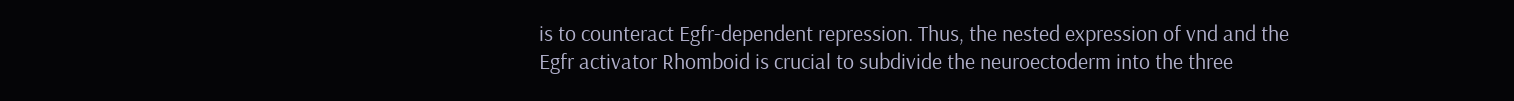is to counteract Egfr-dependent repression. Thus, the nested expression of vnd and the Egfr activator Rhomboid is crucial to subdivide the neuroectoderm into the three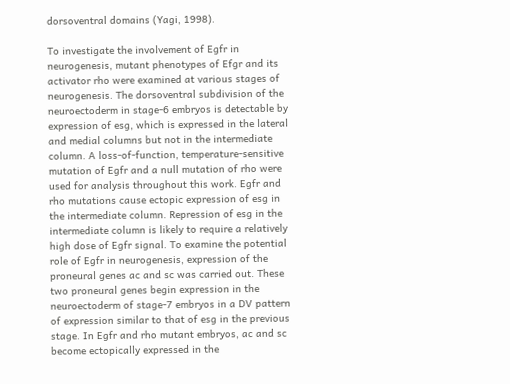dorsoventral domains (Yagi, 1998).

To investigate the involvement of Egfr in neurogenesis, mutant phenotypes of Efgr and its activator rho were examined at various stages of neurogenesis. The dorsoventral subdivision of the neuroectoderm in stage-6 embryos is detectable by expression of esg, which is expressed in the lateral and medial columns but not in the intermediate column. A loss-of-function, temperature-sensitive mutation of Egfr and a null mutation of rho were used for analysis throughout this work. Egfr and rho mutations cause ectopic expression of esg in the intermediate column. Repression of esg in the intermediate column is likely to require a relatively high dose of Egfr signal. To examine the potential role of Egfr in neurogenesis, expression of the proneural genes ac and sc was carried out. These two proneural genes begin expression in the neuroectoderm of stage-7 embryos in a DV pattern of expression similar to that of esg in the previous stage. In Egfr and rho mutant embryos, ac and sc become ectopically expressed in the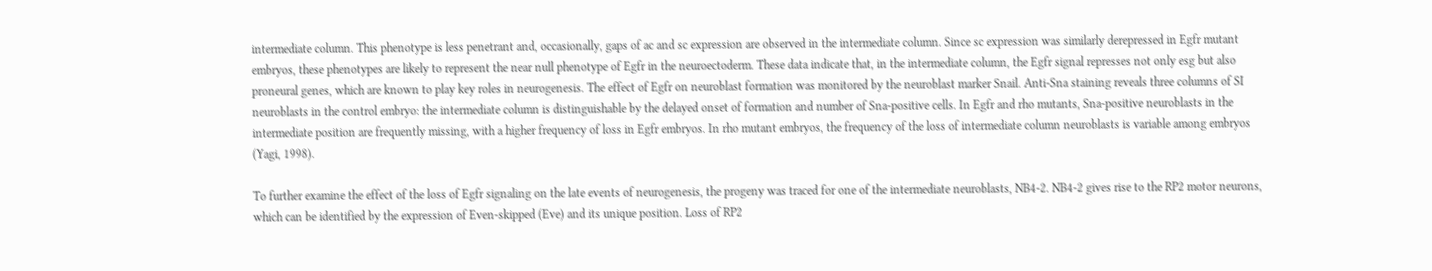intermediate column. This phenotype is less penetrant and, occasionally, gaps of ac and sc expression are observed in the intermediate column. Since sc expression was similarly derepressed in Egfr mutant embryos, these phenotypes are likely to represent the near null phenotype of Egfr in the neuroectoderm. These data indicate that, in the intermediate column, the Egfr signal represses not only esg but also proneural genes, which are known to play key roles in neurogenesis. The effect of Egfr on neuroblast formation was monitored by the neuroblast marker Snail. Anti-Sna staining reveals three columns of SI neuroblasts in the control embryo: the intermediate column is distinguishable by the delayed onset of formation and number of Sna-positive cells. In Egfr and rho mutants, Sna-positive neuroblasts in the intermediate position are frequently missing, with a higher frequency of loss in Egfr embryos. In rho mutant embryos, the frequency of the loss of intermediate column neuroblasts is variable among embryos (Yagi, 1998).

To further examine the effect of the loss of Egfr signaling on the late events of neurogenesis, the progeny was traced for one of the intermediate neuroblasts, NB4-2. NB4-2 gives rise to the RP2 motor neurons, which can be identified by the expression of Even-skipped (Eve) and its unique position. Loss of RP2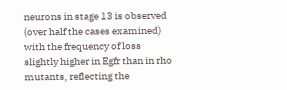neurons in stage 13 is observed (over half the cases examined) with the frequency of loss slightly higher in Egfr than in rho mutants, reflecting the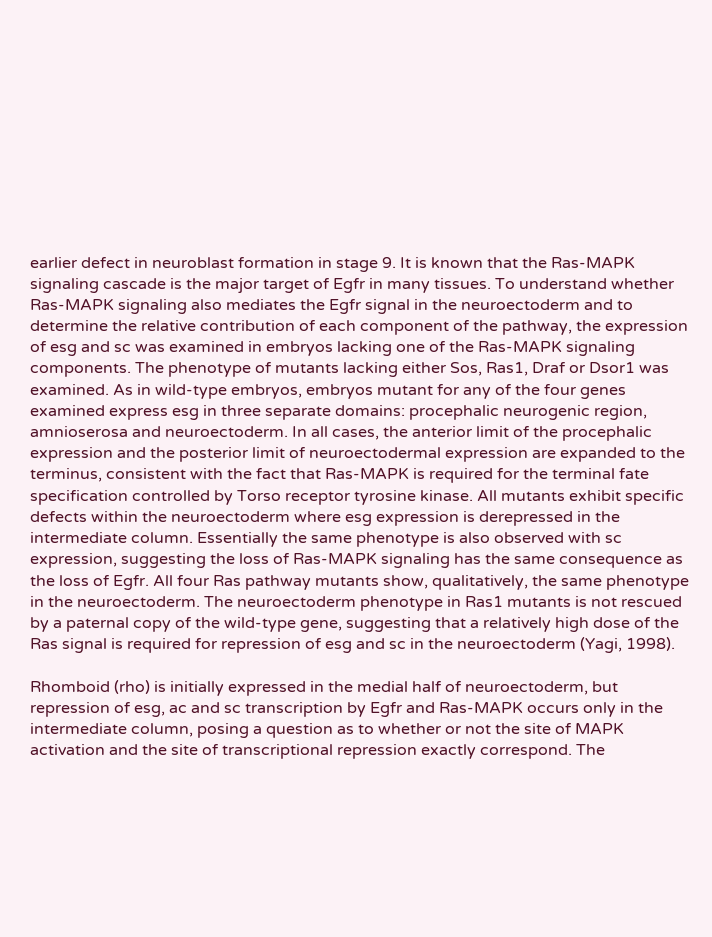earlier defect in neuroblast formation in stage 9. It is known that the Ras-MAPK signaling cascade is the major target of Egfr in many tissues. To understand whether Ras-MAPK signaling also mediates the Egfr signal in the neuroectoderm and to determine the relative contribution of each component of the pathway, the expression of esg and sc was examined in embryos lacking one of the Ras-MAPK signaling components. The phenotype of mutants lacking either Sos, Ras1, Draf or Dsor1 was examined. As in wild-type embryos, embryos mutant for any of the four genes examined express esg in three separate domains: procephalic neurogenic region, amnioserosa and neuroectoderm. In all cases, the anterior limit of the procephalic expression and the posterior limit of neuroectodermal expression are expanded to the terminus, consistent with the fact that Ras-MAPK is required for the terminal fate specification controlled by Torso receptor tyrosine kinase. All mutants exhibit specific defects within the neuroectoderm where esg expression is derepressed in the intermediate column. Essentially the same phenotype is also observed with sc expression, suggesting the loss of Ras-MAPK signaling has the same consequence as the loss of Egfr. All four Ras pathway mutants show, qualitatively, the same phenotype in the neuroectoderm. The neuroectoderm phenotype in Ras1 mutants is not rescued by a paternal copy of the wild-type gene, suggesting that a relatively high dose of the Ras signal is required for repression of esg and sc in the neuroectoderm (Yagi, 1998).

Rhomboid (rho) is initially expressed in the medial half of neuroectoderm, but repression of esg, ac and sc transcription by Egfr and Ras-MAPK occurs only in the intermediate column, posing a question as to whether or not the site of MAPK activation and the site of transcriptional repression exactly correspond. The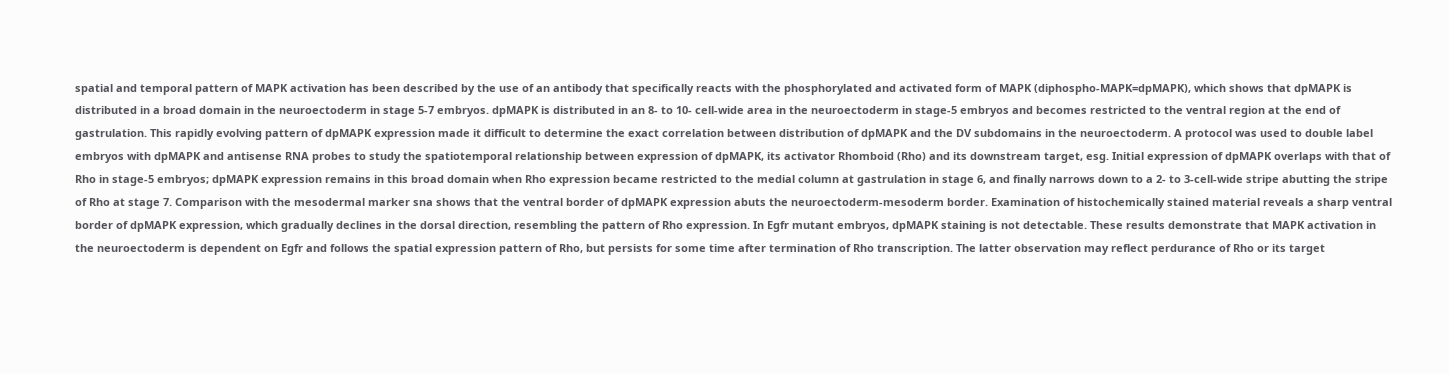spatial and temporal pattern of MAPK activation has been described by the use of an antibody that specifically reacts with the phosphorylated and activated form of MAPK (diphospho-MAPK=dpMAPK), which shows that dpMAPK is distributed in a broad domain in the neuroectoderm in stage 5-7 embryos. dpMAPK is distributed in an 8- to 10- cell-wide area in the neuroectoderm in stage-5 embryos and becomes restricted to the ventral region at the end of gastrulation. This rapidly evolving pattern of dpMAPK expression made it difficult to determine the exact correlation between distribution of dpMAPK and the DV subdomains in the neuroectoderm. A protocol was used to double label embryos with dpMAPK and antisense RNA probes to study the spatiotemporal relationship between expression of dpMAPK, its activator Rhomboid (Rho) and its downstream target, esg. Initial expression of dpMAPK overlaps with that of Rho in stage-5 embryos; dpMAPK expression remains in this broad domain when Rho expression became restricted to the medial column at gastrulation in stage 6, and finally narrows down to a 2- to 3-cell-wide stripe abutting the stripe of Rho at stage 7. Comparison with the mesodermal marker sna shows that the ventral border of dpMAPK expression abuts the neuroectoderm-mesoderm border. Examination of histochemically stained material reveals a sharp ventral border of dpMAPK expression, which gradually declines in the dorsal direction, resembling the pattern of Rho expression. In Egfr mutant embryos, dpMAPK staining is not detectable. These results demonstrate that MAPK activation in the neuroectoderm is dependent on Egfr and follows the spatial expression pattern of Rho, but persists for some time after termination of Rho transcription. The latter observation may reflect perdurance of Rho or its target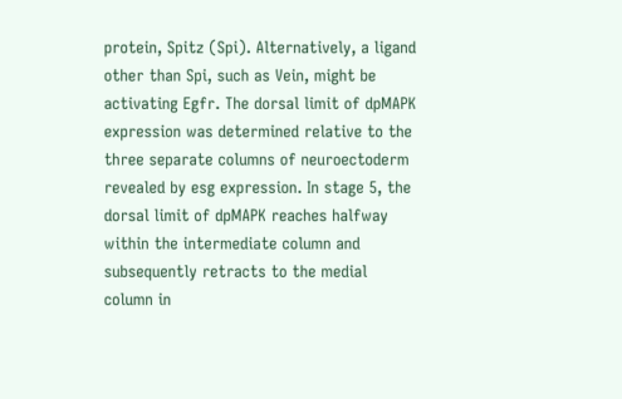protein, Spitz (Spi). Alternatively, a ligand other than Spi, such as Vein, might be activating Egfr. The dorsal limit of dpMAPK expression was determined relative to the three separate columns of neuroectoderm revealed by esg expression. In stage 5, the dorsal limit of dpMAPK reaches halfway within the intermediate column and subsequently retracts to the medial column in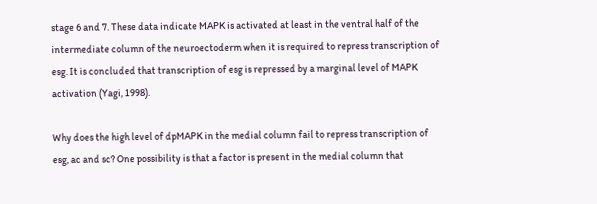stage 6 and 7. These data indicate MAPK is activated at least in the ventral half of the intermediate column of the neuroectoderm when it is required to repress transcription of esg. It is concluded that transcription of esg is repressed by a marginal level of MAPK activation (Yagi, 1998).

Why does the high level of dpMAPK in the medial column fail to repress transcription of esg, ac and sc? One possibility is that a factor is present in the medial column that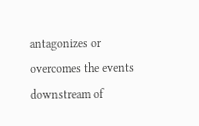antagonizes or overcomes the events downstream of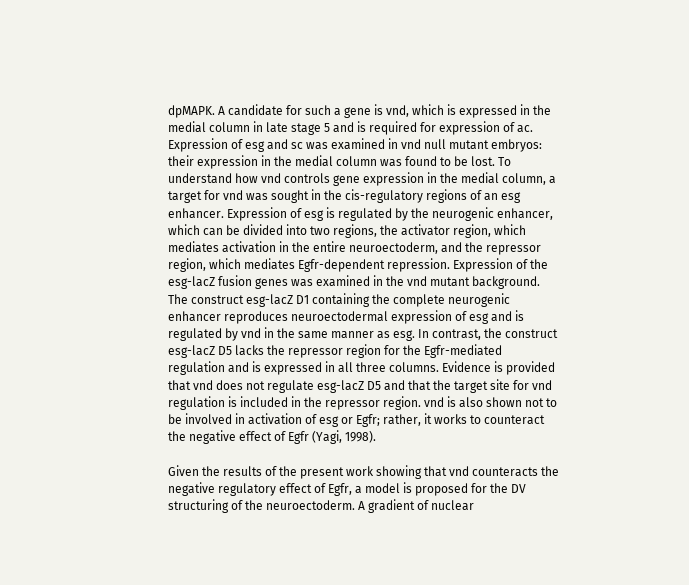dpMAPK. A candidate for such a gene is vnd, which is expressed in the medial column in late stage 5 and is required for expression of ac. Expression of esg and sc was examined in vnd null mutant embryos: their expression in the medial column was found to be lost. To understand how vnd controls gene expression in the medial column, a target for vnd was sought in the cis-regulatory regions of an esg enhancer. Expression of esg is regulated by the neurogenic enhancer, which can be divided into two regions, the activator region, which mediates activation in the entire neuroectoderm, and the repressor region, which mediates Egfr-dependent repression. Expression of the esg-lacZ fusion genes was examined in the vnd mutant background. The construct esg-lacZ D1 containing the complete neurogenic enhancer reproduces neuroectodermal expression of esg and is regulated by vnd in the same manner as esg. In contrast, the construct esg-lacZ D5 lacks the repressor region for the Egfr-mediated regulation and is expressed in all three columns. Evidence is provided that vnd does not regulate esg-lacZ D5 and that the target site for vnd regulation is included in the repressor region. vnd is also shown not to be involved in activation of esg or Egfr; rather, it works to counteract the negative effect of Egfr (Yagi, 1998).

Given the results of the present work showing that vnd counteracts the negative regulatory effect of Egfr, a model is proposed for the DV structuring of the neuroectoderm. A gradient of nuclear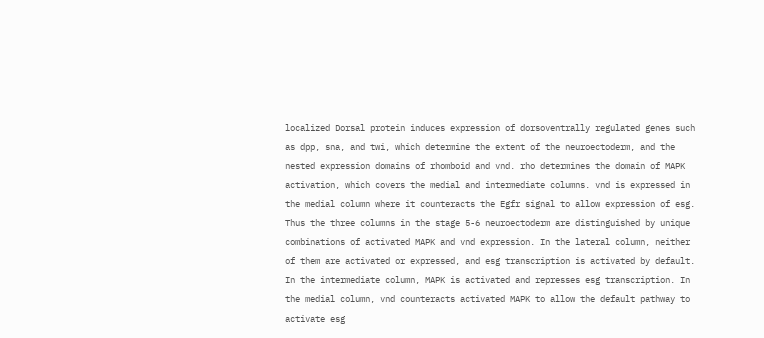localized Dorsal protein induces expression of dorsoventrally regulated genes such as dpp, sna, and twi, which determine the extent of the neuroectoderm, and the nested expression domains of rhomboid and vnd. rho determines the domain of MAPK activation, which covers the medial and intermediate columns. vnd is expressed in the medial column where it counteracts the Egfr signal to allow expression of esg. Thus the three columns in the stage 5-6 neuroectoderm are distinguished by unique combinations of activated MAPK and vnd expression. In the lateral column, neither of them are activated or expressed, and esg transcription is activated by default. In the intermediate column, MAPK is activated and represses esg transcription. In the medial column, vnd counteracts activated MAPK to allow the default pathway to activate esg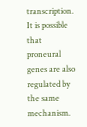transcription. It is possible that proneural genes are also regulated by the same mechanism.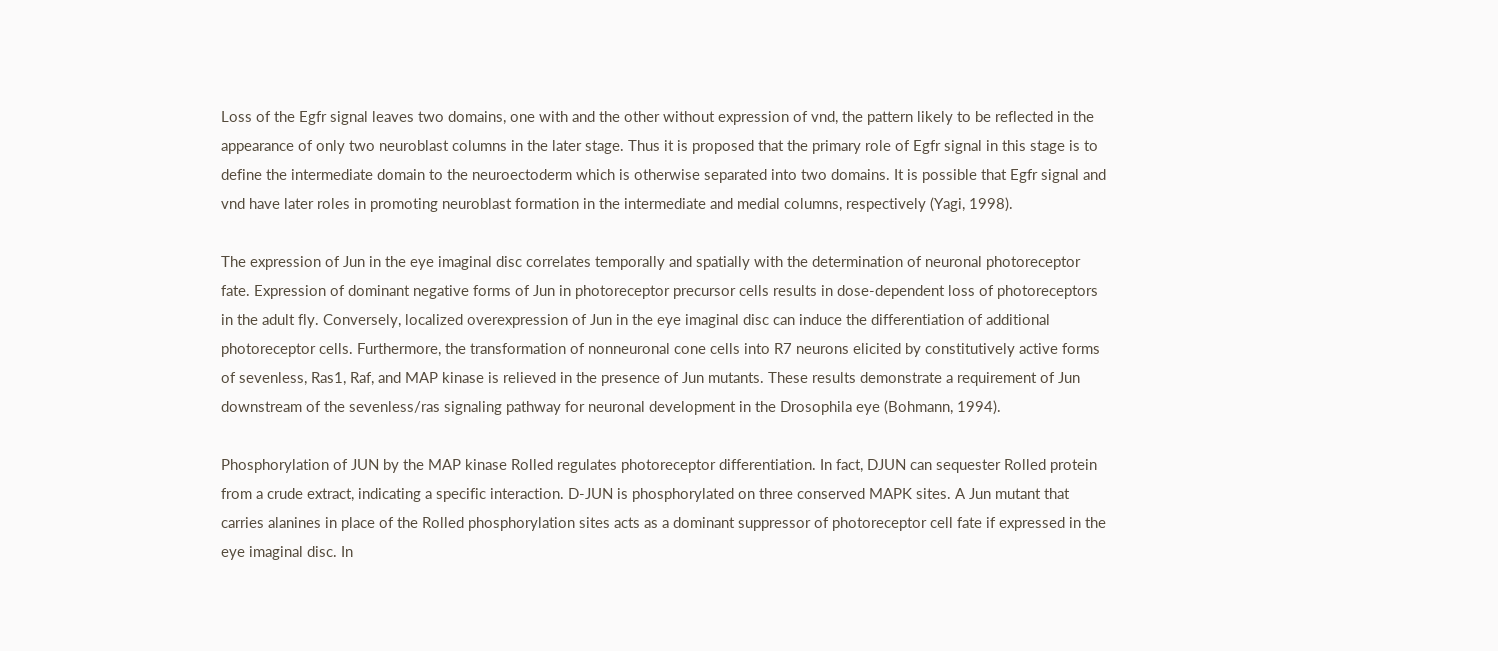Loss of the Egfr signal leaves two domains, one with and the other without expression of vnd, the pattern likely to be reflected in the appearance of only two neuroblast columns in the later stage. Thus it is proposed that the primary role of Egfr signal in this stage is to define the intermediate domain to the neuroectoderm which is otherwise separated into two domains. It is possible that Egfr signal and vnd have later roles in promoting neuroblast formation in the intermediate and medial columns, respectively (Yagi, 1998).

The expression of Jun in the eye imaginal disc correlates temporally and spatially with the determination of neuronal photoreceptor fate. Expression of dominant negative forms of Jun in photoreceptor precursor cells results in dose-dependent loss of photoreceptors in the adult fly. Conversely, localized overexpression of Jun in the eye imaginal disc can induce the differentiation of additional photoreceptor cells. Furthermore, the transformation of nonneuronal cone cells into R7 neurons elicited by constitutively active forms of sevenless, Ras1, Raf, and MAP kinase is relieved in the presence of Jun mutants. These results demonstrate a requirement of Jun downstream of the sevenless/ras signaling pathway for neuronal development in the Drosophila eye (Bohmann, 1994).

Phosphorylation of JUN by the MAP kinase Rolled regulates photoreceptor differentiation. In fact, DJUN can sequester Rolled protein from a crude extract, indicating a specific interaction. D-JUN is phosphorylated on three conserved MAPK sites. A Jun mutant that carries alanines in place of the Rolled phosphorylation sites acts as a dominant suppressor of photoreceptor cell fate if expressed in the eye imaginal disc. In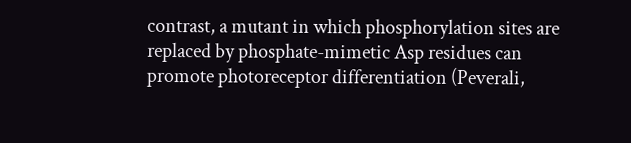contrast, a mutant in which phosphorylation sites are replaced by phosphate-mimetic Asp residues can promote photoreceptor differentiation (Peverali,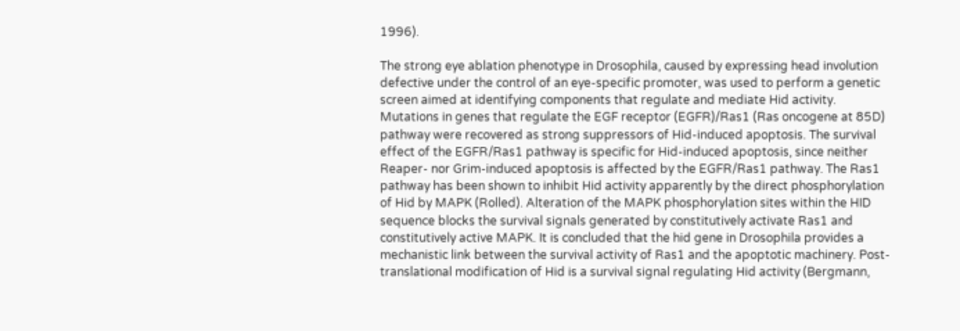1996).

The strong eye ablation phenotype in Drosophila, caused by expressing head involution defective under the control of an eye-specific promoter, was used to perform a genetic screen aimed at identifying components that regulate and mediate Hid activity. Mutations in genes that regulate the EGF receptor (EGFR)/Ras1 (Ras oncogene at 85D) pathway were recovered as strong suppressors of Hid-induced apoptosis. The survival effect of the EGFR/Ras1 pathway is specific for Hid-induced apoptosis, since neither Reaper- nor Grim-induced apoptosis is affected by the EGFR/Ras1 pathway. The Ras1 pathway has been shown to inhibit Hid activity apparently by the direct phosphorylation of Hid by MAPK (Rolled). Alteration of the MAPK phosphorylation sites within the HID sequence blocks the survival signals generated by constitutively activate Ras1 and constitutively active MAPK. It is concluded that the hid gene in Drosophila provides a mechanistic link between the survival activity of Ras1 and the apoptotic machinery. Post-translational modification of Hid is a survival signal regulating Hid activity (Bergmann,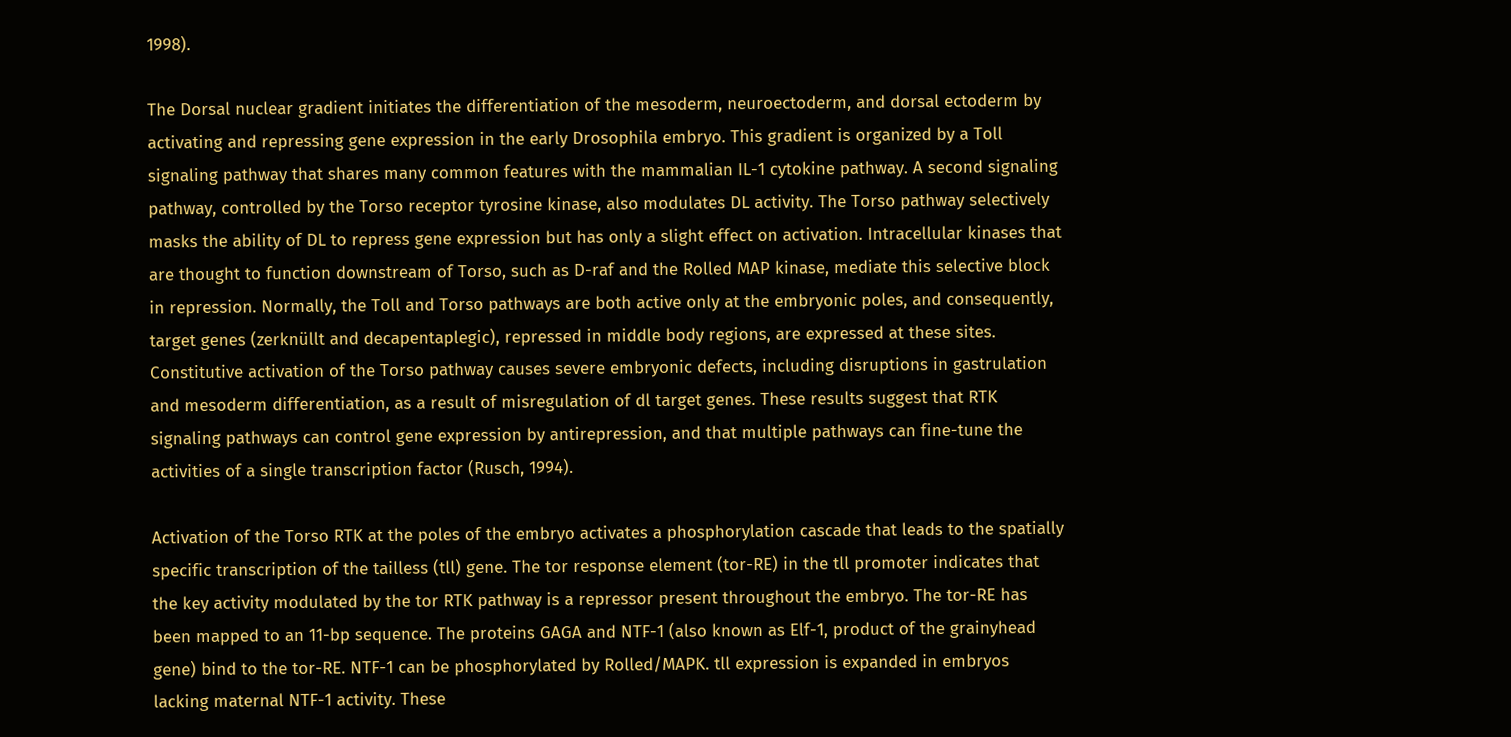1998).

The Dorsal nuclear gradient initiates the differentiation of the mesoderm, neuroectoderm, and dorsal ectoderm by activating and repressing gene expression in the early Drosophila embryo. This gradient is organized by a Toll signaling pathway that shares many common features with the mammalian IL-1 cytokine pathway. A second signaling pathway, controlled by the Torso receptor tyrosine kinase, also modulates DL activity. The Torso pathway selectively masks the ability of DL to repress gene expression but has only a slight effect on activation. Intracellular kinases that are thought to function downstream of Torso, such as D-raf and the Rolled MAP kinase, mediate this selective block in repression. Normally, the Toll and Torso pathways are both active only at the embryonic poles, and consequently, target genes (zerknüllt and decapentaplegic), repressed in middle body regions, are expressed at these sites. Constitutive activation of the Torso pathway causes severe embryonic defects, including disruptions in gastrulation and mesoderm differentiation, as a result of misregulation of dl target genes. These results suggest that RTK signaling pathways can control gene expression by antirepression, and that multiple pathways can fine-tune the activities of a single transcription factor (Rusch, 1994).

Activation of the Torso RTK at the poles of the embryo activates a phosphorylation cascade that leads to the spatially specific transcription of the tailless (tll) gene. The tor response element (tor-RE) in the tll promoter indicates that the key activity modulated by the tor RTK pathway is a repressor present throughout the embryo. The tor-RE has been mapped to an 11-bp sequence. The proteins GAGA and NTF-1 (also known as Elf-1, product of the grainyhead gene) bind to the tor-RE. NTF-1 can be phosphorylated by Rolled/MAPK. tll expression is expanded in embryos lacking maternal NTF-1 activity. These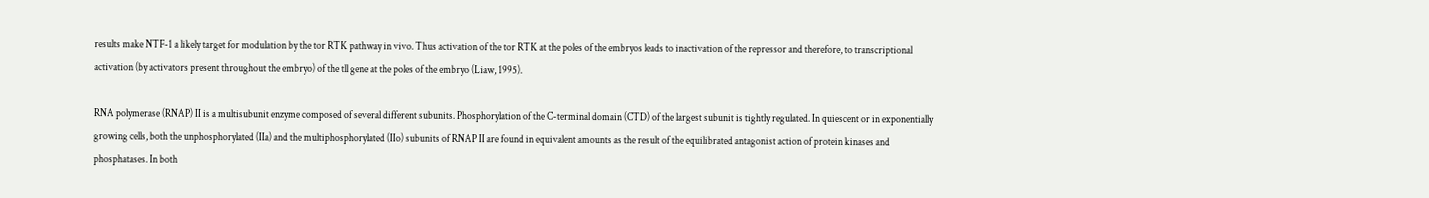results make NTF-1 a likely target for modulation by the tor RTK pathway in vivo. Thus activation of the tor RTK at the poles of the embryos leads to inactivation of the repressor and therefore, to transcriptional activation (by activators present throughout the embryo) of the tll gene at the poles of the embryo (Liaw, 1995).

RNA polymerase (RNAP) II is a multisubunit enzyme composed of several different subunits. Phosphorylation of the C-terminal domain (CTD) of the largest subunit is tightly regulated. In quiescent or in exponentially growing cells, both the unphosphorylated (IIa) and the multiphosphorylated (IIo) subunits of RNAP II are found in equivalent amounts as the result of the equilibrated antagonist action of protein kinases and phosphatases. In both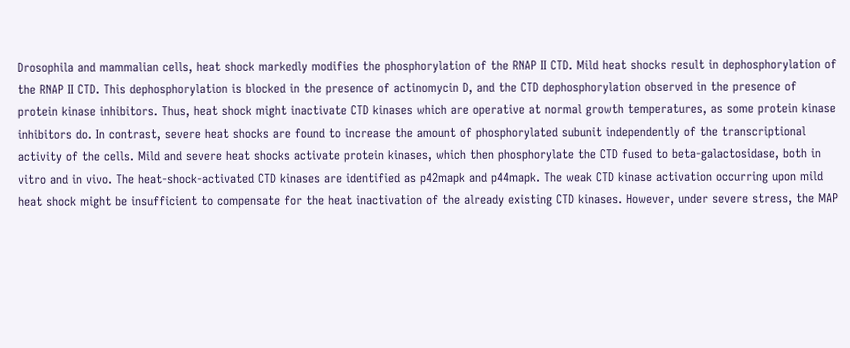Drosophila and mammalian cells, heat shock markedly modifies the phosphorylation of the RNAP II CTD. Mild heat shocks result in dephosphorylation of the RNAP II CTD. This dephosphorylation is blocked in the presence of actinomycin D, and the CTD dephosphorylation observed in the presence of protein kinase inhibitors. Thus, heat shock might inactivate CTD kinases which are operative at normal growth temperatures, as some protein kinase inhibitors do. In contrast, severe heat shocks are found to increase the amount of phosphorylated subunit independently of the transcriptional activity of the cells. Mild and severe heat shocks activate protein kinases, which then phosphorylate the CTD fused to beta-galactosidase, both in vitro and in vivo. The heat-shock-activated CTD kinases are identified as p42mapk and p44mapk. The weak CTD kinase activation occurring upon mild heat shock might be insufficient to compensate for the heat inactivation of the already existing CTD kinases. However, under severe stress, the MAP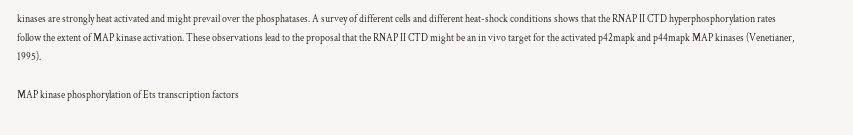kinases are strongly heat activated and might prevail over the phosphatases. A survey of different cells and different heat-shock conditions shows that the RNAP II CTD hyperphosphorylation rates follow the extent of MAP kinase activation. These observations lead to the proposal that the RNAP II CTD might be an in vivo target for the activated p42mapk and p44mapk MAP kinases (Venetianer, 1995).

MAP kinase phosphorylation of Ets transcription factors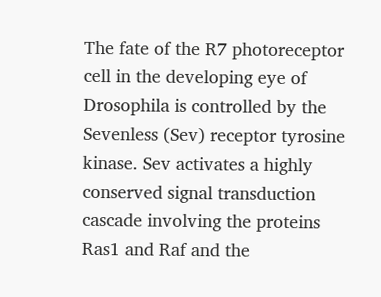The fate of the R7 photoreceptor cell in the developing eye of Drosophila is controlled by the Sevenless (Sev) receptor tyrosine kinase. Sev activates a highly conserved signal transduction cascade involving the proteins Ras1 and Raf and the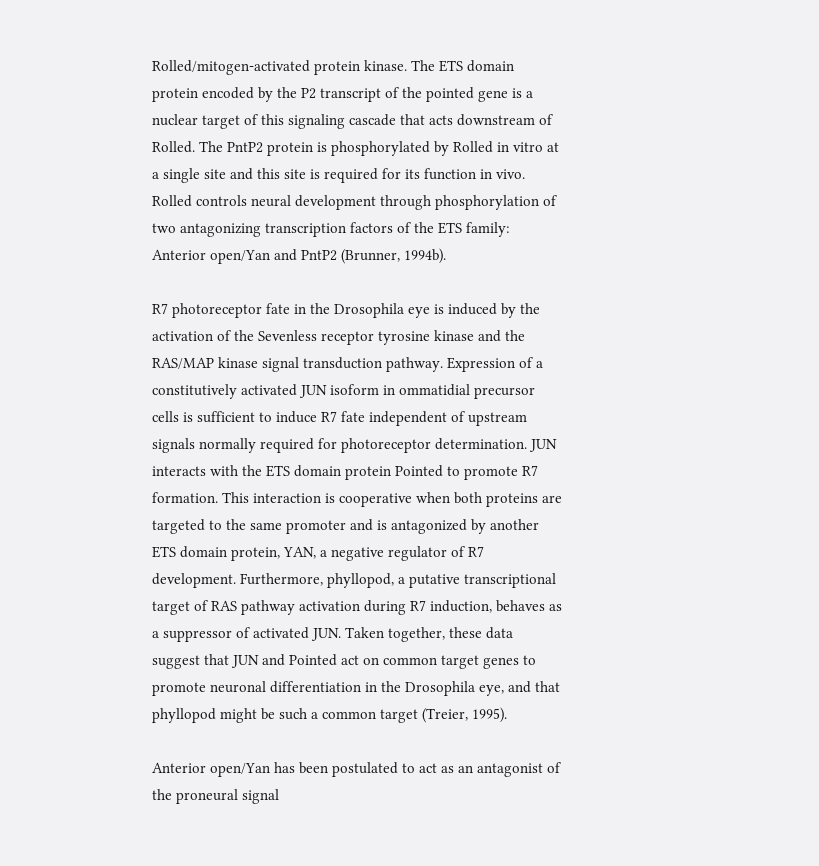Rolled/mitogen-activated protein kinase. The ETS domain protein encoded by the P2 transcript of the pointed gene is a nuclear target of this signaling cascade that acts downstream of Rolled. The PntP2 protein is phosphorylated by Rolled in vitro at a single site and this site is required for its function in vivo. Rolled controls neural development through phosphorylation of two antagonizing transcription factors of the ETS family: Anterior open/Yan and PntP2 (Brunner, 1994b).

R7 photoreceptor fate in the Drosophila eye is induced by the activation of the Sevenless receptor tyrosine kinase and the RAS/MAP kinase signal transduction pathway. Expression of a constitutively activated JUN isoform in ommatidial precursor cells is sufficient to induce R7 fate independent of upstream signals normally required for photoreceptor determination. JUN interacts with the ETS domain protein Pointed to promote R7 formation. This interaction is cooperative when both proteins are targeted to the same promoter and is antagonized by another ETS domain protein, YAN, a negative regulator of R7 development. Furthermore, phyllopod, a putative transcriptional target of RAS pathway activation during R7 induction, behaves as a suppressor of activated JUN. Taken together, these data suggest that JUN and Pointed act on common target genes to promote neuronal differentiation in the Drosophila eye, and that phyllopod might be such a common target (Treier, 1995).

Anterior open/Yan has been postulated to act as an antagonist of the proneural signal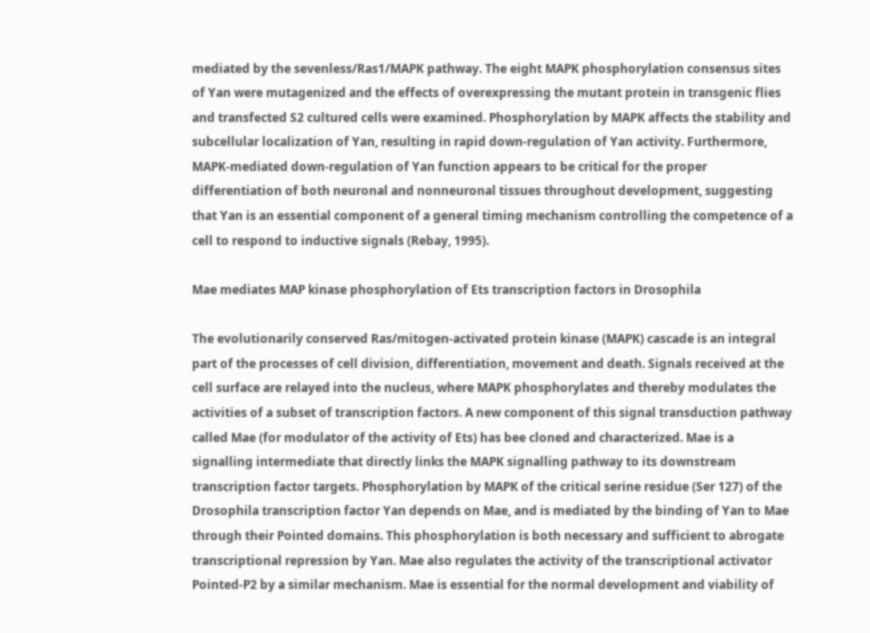mediated by the sevenless/Ras1/MAPK pathway. The eight MAPK phosphorylation consensus sites of Yan were mutagenized and the effects of overexpressing the mutant protein in transgenic flies and transfected S2 cultured cells were examined. Phosphorylation by MAPK affects the stability and subcellular localization of Yan, resulting in rapid down-regulation of Yan activity. Furthermore, MAPK-mediated down-regulation of Yan function appears to be critical for the proper differentiation of both neuronal and nonneuronal tissues throughout development, suggesting that Yan is an essential component of a general timing mechanism controlling the competence of a cell to respond to inductive signals (Rebay, 1995).

Mae mediates MAP kinase phosphorylation of Ets transcription factors in Drosophila

The evolutionarily conserved Ras/mitogen-activated protein kinase (MAPK) cascade is an integral part of the processes of cell division, differentiation, movement and death. Signals received at the cell surface are relayed into the nucleus, where MAPK phosphorylates and thereby modulates the activities of a subset of transcription factors. A new component of this signal transduction pathway called Mae (for modulator of the activity of Ets) has bee cloned and characterized. Mae is a signalling intermediate that directly links the MAPK signalling pathway to its downstream transcription factor targets. Phosphorylation by MAPK of the critical serine residue (Ser 127) of the Drosophila transcription factor Yan depends on Mae, and is mediated by the binding of Yan to Mae through their Pointed domains. This phosphorylation is both necessary and sufficient to abrogate transcriptional repression by Yan. Mae also regulates the activity of the transcriptional activator Pointed-P2 by a similar mechanism. Mae is essential for the normal development and viability of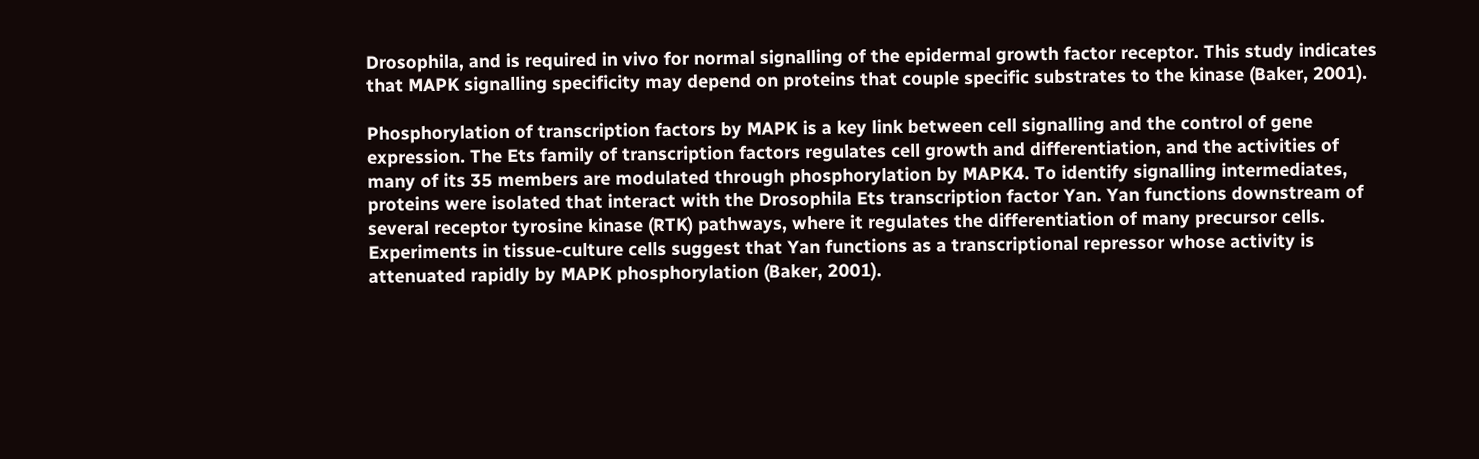Drosophila, and is required in vivo for normal signalling of the epidermal growth factor receptor. This study indicates that MAPK signalling specificity may depend on proteins that couple specific substrates to the kinase (Baker, 2001).

Phosphorylation of transcription factors by MAPK is a key link between cell signalling and the control of gene expression. The Ets family of transcription factors regulates cell growth and differentiation, and the activities of many of its 35 members are modulated through phosphorylation by MAPK4. To identify signalling intermediates, proteins were isolated that interact with the Drosophila Ets transcription factor Yan. Yan functions downstream of several receptor tyrosine kinase (RTK) pathways, where it regulates the differentiation of many precursor cells. Experiments in tissue-culture cells suggest that Yan functions as a transcriptional repressor whose activity is attenuated rapidly by MAPK phosphorylation (Baker, 2001).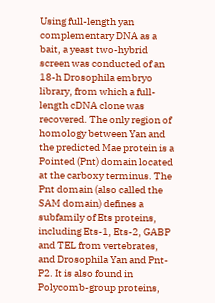Using full-length yan complementary DNA as a bait, a yeast two-hybrid screen was conducted of an 18-h Drosophila embryo library, from which a full-length cDNA clone was recovered. The only region of homology between Yan and the predicted Mae protein is a Pointed (Pnt) domain located at the carboxy terminus. The Pnt domain (also called the SAM domain) defines a subfamily of Ets proteins, including Ets-1, Ets-2, GABP and TEL from vertebrates, and Drosophila Yan and Pnt-P2. It is also found in Polycomb-group proteins,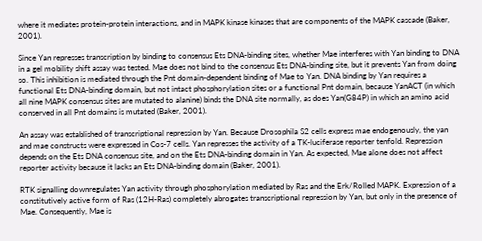where it mediates protein-protein interactions, and in MAPK kinase kinases that are components of the MAPK cascade (Baker, 2001).

Since Yan represses transcription by binding to consensus Ets DNA-binding sites, whether Mae interferes with Yan binding to DNA in a gel mobility shift assay was tested. Mae does not bind to the consensus Ets DNA-binding site, but it prevents Yan from doing so. This inhibition is mediated through the Pnt domain-dependent binding of Mae to Yan. DNA binding by Yan requires a functional Ets DNA-binding domain, but not intact phosphorylation sites or a functional Pnt domain, because YanACT (in which all nine MAPK consensus sites are mutated to alanine) binds the DNA site normally, as does Yan(G84P) in which an amino acid conserved in all Pnt domains is mutated (Baker, 2001).

An assay was established of transcriptional repression by Yan. Because Drosophila S2 cells express mae endogenously, the yan and mae constructs were expressed in Cos-7 cells. Yan represses the activity of a TK-luciferase reporter tenfold. Repression depends on the Ets DNA consensus site, and on the Ets DNA-binding domain in Yan. As expected, Mae alone does not affect reporter activity because it lacks an Ets DNA-binding domain (Baker, 2001).

RTK signalling downregulates Yan activity through phosphorylation mediated by Ras and the Erk/Rolled MAPK. Expression of a constitutively active form of Ras (12H-Ras) completely abrogates transcriptional repression by Yan, but only in the presence of Mae. Consequently, Mae is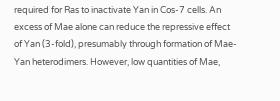required for Ras to inactivate Yan in Cos-7 cells. An excess of Mae alone can reduce the repressive effect of Yan (3-fold), presumably through formation of Mae-Yan heterodimers. However, low quantities of Mae,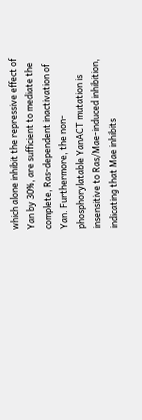which alone inhibit the repressive effect of Yan by 30%, are sufficient to mediate the complete, Ras-dependent inactivation of Yan. Furthermore, the non-phosphorylatable YanACT mutation is insensitive to Ras/Mae-induced inhibition, indicating that Mae inhibits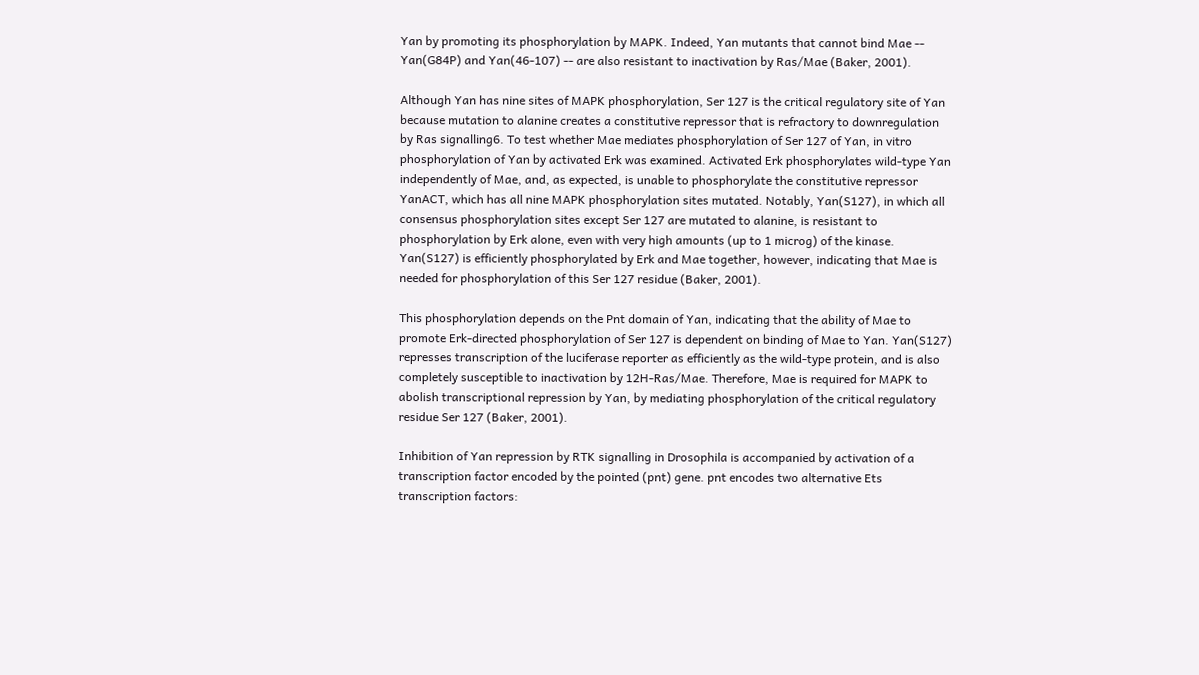Yan by promoting its phosphorylation by MAPK. Indeed, Yan mutants that cannot bind Mae -- Yan(G84P) and Yan(46-107) -- are also resistant to inactivation by Ras/Mae (Baker, 2001).

Although Yan has nine sites of MAPK phosphorylation, Ser 127 is the critical regulatory site of Yan because mutation to alanine creates a constitutive repressor that is refractory to downregulation by Ras signalling6. To test whether Mae mediates phosphorylation of Ser 127 of Yan, in vitro phosphorylation of Yan by activated Erk was examined. Activated Erk phosphorylates wild-type Yan independently of Mae, and, as expected, is unable to phosphorylate the constitutive repressor YanACT, which has all nine MAPK phosphorylation sites mutated. Notably, Yan(S127), in which all consensus phosphorylation sites except Ser 127 are mutated to alanine, is resistant to phosphorylation by Erk alone, even with very high amounts (up to 1 microg) of the kinase. Yan(S127) is efficiently phosphorylated by Erk and Mae together, however, indicating that Mae is needed for phosphorylation of this Ser 127 residue (Baker, 2001).

This phosphorylation depends on the Pnt domain of Yan, indicating that the ability of Mae to promote Erk-directed phosphorylation of Ser 127 is dependent on binding of Mae to Yan. Yan(S127) represses transcription of the luciferase reporter as efficiently as the wild-type protein, and is also completely susceptible to inactivation by 12H-Ras/Mae. Therefore, Mae is required for MAPK to abolish transcriptional repression by Yan, by mediating phosphorylation of the critical regulatory residue Ser 127 (Baker, 2001).

Inhibition of Yan repression by RTK signalling in Drosophila is accompanied by activation of a transcription factor encoded by the pointed (pnt) gene. pnt encodes two alternative Ets transcription factors: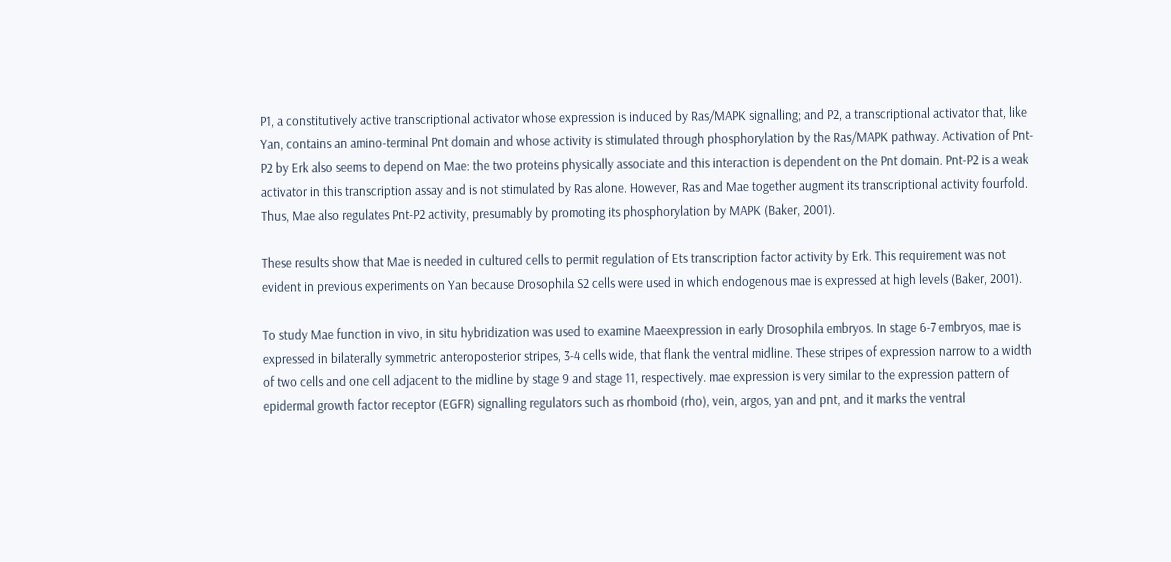P1, a constitutively active transcriptional activator whose expression is induced by Ras/MAPK signalling; and P2, a transcriptional activator that, like Yan, contains an amino-terminal Pnt domain and whose activity is stimulated through phosphorylation by the Ras/MAPK pathway. Activation of Pnt-P2 by Erk also seems to depend on Mae: the two proteins physically associate and this interaction is dependent on the Pnt domain. Pnt-P2 is a weak activator in this transcription assay and is not stimulated by Ras alone. However, Ras and Mae together augment its transcriptional activity fourfold. Thus, Mae also regulates Pnt-P2 activity, presumably by promoting its phosphorylation by MAPK (Baker, 2001).

These results show that Mae is needed in cultured cells to permit regulation of Ets transcription factor activity by Erk. This requirement was not evident in previous experiments on Yan because Drosophila S2 cells were used in which endogenous mae is expressed at high levels (Baker, 2001).

To study Mae function in vivo, in situ hybridization was used to examine Maeexpression in early Drosophila embryos. In stage 6-7 embryos, mae is expressed in bilaterally symmetric anteroposterior stripes, 3-4 cells wide, that flank the ventral midline. These stripes of expression narrow to a width of two cells and one cell adjacent to the midline by stage 9 and stage 11, respectively. mae expression is very similar to the expression pattern of epidermal growth factor receptor (EGFR) signalling regulators such as rhomboid (rho), vein, argos, yan and pnt, and it marks the ventral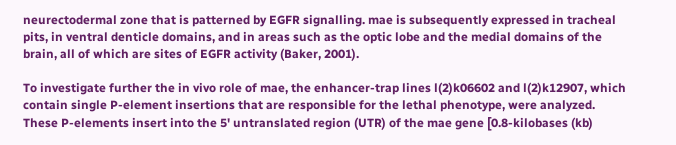neurectodermal zone that is patterned by EGFR signalling. mae is subsequently expressed in tracheal pits, in ventral denticle domains, and in areas such as the optic lobe and the medial domains of the brain, all of which are sites of EGFR activity (Baker, 2001).

To investigate further the in vivo role of mae, the enhancer-trap lines l(2)k06602 and l(2)k12907, which contain single P-element insertions that are responsible for the lethal phenotype, were analyzed. These P-elements insert into the 5' untranslated region (UTR) of the mae gene [0.8-kilobases (kb)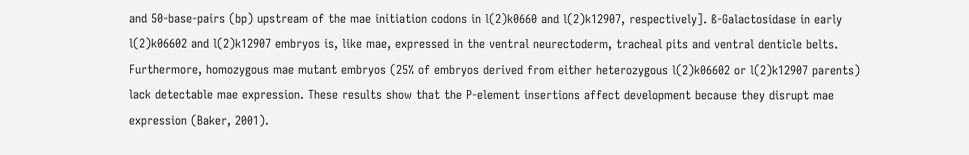and 50-base-pairs (bp) upstream of the mae initiation codons in l(2)k0660 and l(2)k12907, respectively]. ß-Galactosidase in early l(2)k06602 and l(2)k12907 embryos is, like mae, expressed in the ventral neurectoderm, tracheal pits and ventral denticle belts. Furthermore, homozygous mae mutant embryos (25% of embryos derived from either heterozygous l(2)k06602 or l(2)k12907 parents) lack detectable mae expression. These results show that the P-element insertions affect development because they disrupt mae expression (Baker, 2001).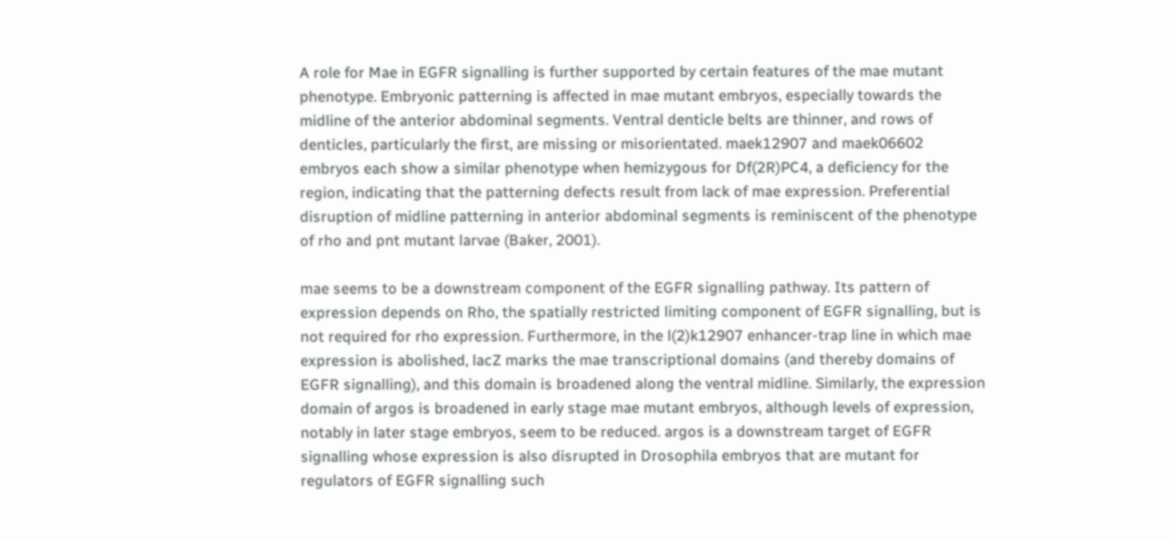A role for Mae in EGFR signalling is further supported by certain features of the mae mutant phenotype. Embryonic patterning is affected in mae mutant embryos, especially towards the midline of the anterior abdominal segments. Ventral denticle belts are thinner, and rows of denticles, particularly the first, are missing or misorientated. maek12907 and maek06602 embryos each show a similar phenotype when hemizygous for Df(2R)PC4, a deficiency for the region, indicating that the patterning defects result from lack of mae expression. Preferential disruption of midline patterning in anterior abdominal segments is reminiscent of the phenotype of rho and pnt mutant larvae (Baker, 2001).

mae seems to be a downstream component of the EGFR signalling pathway. Its pattern of expression depends on Rho, the spatially restricted limiting component of EGFR signalling, but is not required for rho expression. Furthermore, in the l(2)k12907 enhancer-trap line in which mae expression is abolished, lacZ marks the mae transcriptional domains (and thereby domains of EGFR signalling), and this domain is broadened along the ventral midline. Similarly, the expression domain of argos is broadened in early stage mae mutant embryos, although levels of expression, notably in later stage embryos, seem to be reduced. argos is a downstream target of EGFR signalling whose expression is also disrupted in Drosophila embryos that are mutant for regulators of EGFR signalling such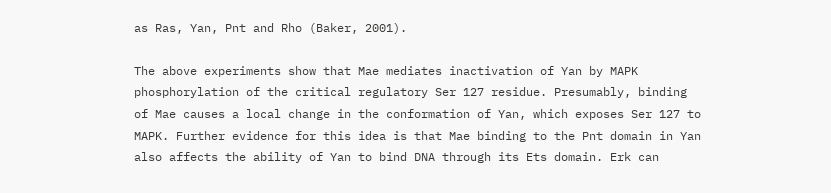as Ras, Yan, Pnt and Rho (Baker, 2001).

The above experiments show that Mae mediates inactivation of Yan by MAPK phosphorylation of the critical regulatory Ser 127 residue. Presumably, binding of Mae causes a local change in the conformation of Yan, which exposes Ser 127 to MAPK. Further evidence for this idea is that Mae binding to the Pnt domain in Yan also affects the ability of Yan to bind DNA through its Ets domain. Erk can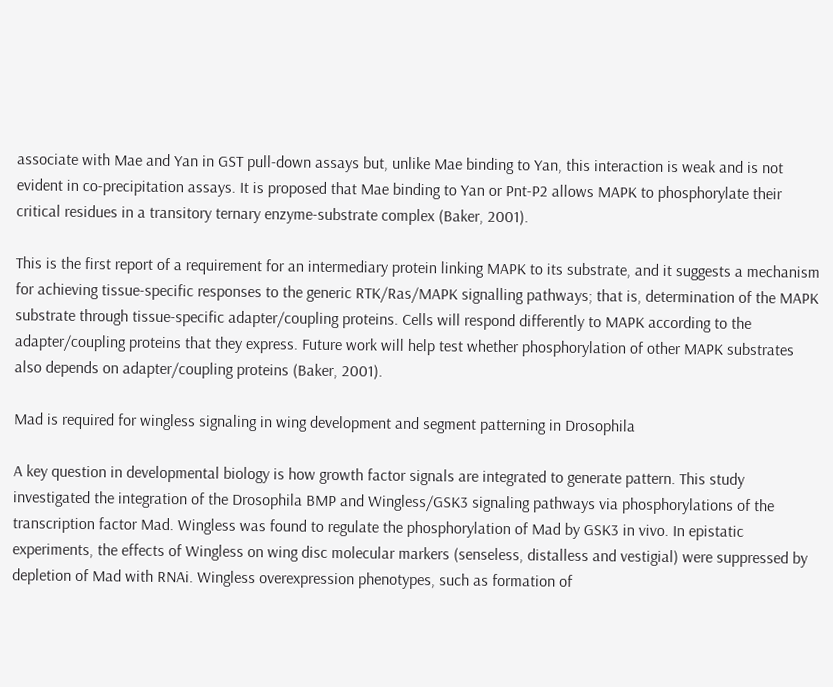associate with Mae and Yan in GST pull-down assays but, unlike Mae binding to Yan, this interaction is weak and is not evident in co-precipitation assays. It is proposed that Mae binding to Yan or Pnt-P2 allows MAPK to phosphorylate their critical residues in a transitory ternary enzyme-substrate complex (Baker, 2001).

This is the first report of a requirement for an intermediary protein linking MAPK to its substrate, and it suggests a mechanism for achieving tissue-specific responses to the generic RTK/Ras/MAPK signalling pathways; that is, determination of the MAPK substrate through tissue-specific adapter/coupling proteins. Cells will respond differently to MAPK according to the adapter/coupling proteins that they express. Future work will help test whether phosphorylation of other MAPK substrates also depends on adapter/coupling proteins (Baker, 2001).

Mad is required for wingless signaling in wing development and segment patterning in Drosophila

A key question in developmental biology is how growth factor signals are integrated to generate pattern. This study investigated the integration of the Drosophila BMP and Wingless/GSK3 signaling pathways via phosphorylations of the transcription factor Mad. Wingless was found to regulate the phosphorylation of Mad by GSK3 in vivo. In epistatic experiments, the effects of Wingless on wing disc molecular markers (senseless, distalless and vestigial) were suppressed by depletion of Mad with RNAi. Wingless overexpression phenotypes, such as formation of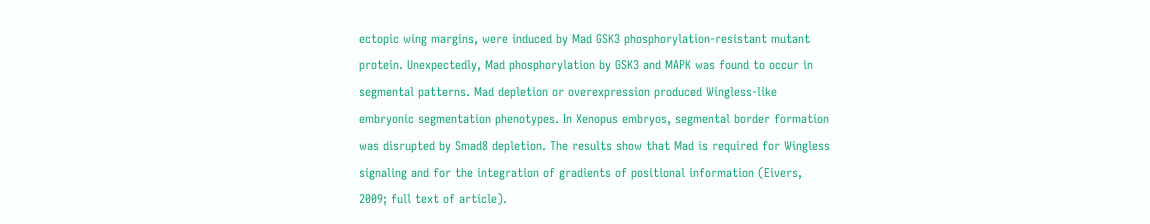ectopic wing margins, were induced by Mad GSK3 phosphorylation-resistant mutant protein. Unexpectedly, Mad phosphorylation by GSK3 and MAPK was found to occur in segmental patterns. Mad depletion or overexpression produced Wingless-like embryonic segmentation phenotypes. In Xenopus embryos, segmental border formation was disrupted by Smad8 depletion. The results show that Mad is required for Wingless signaling and for the integration of gradients of positional information (Eivers, 2009; full text of article).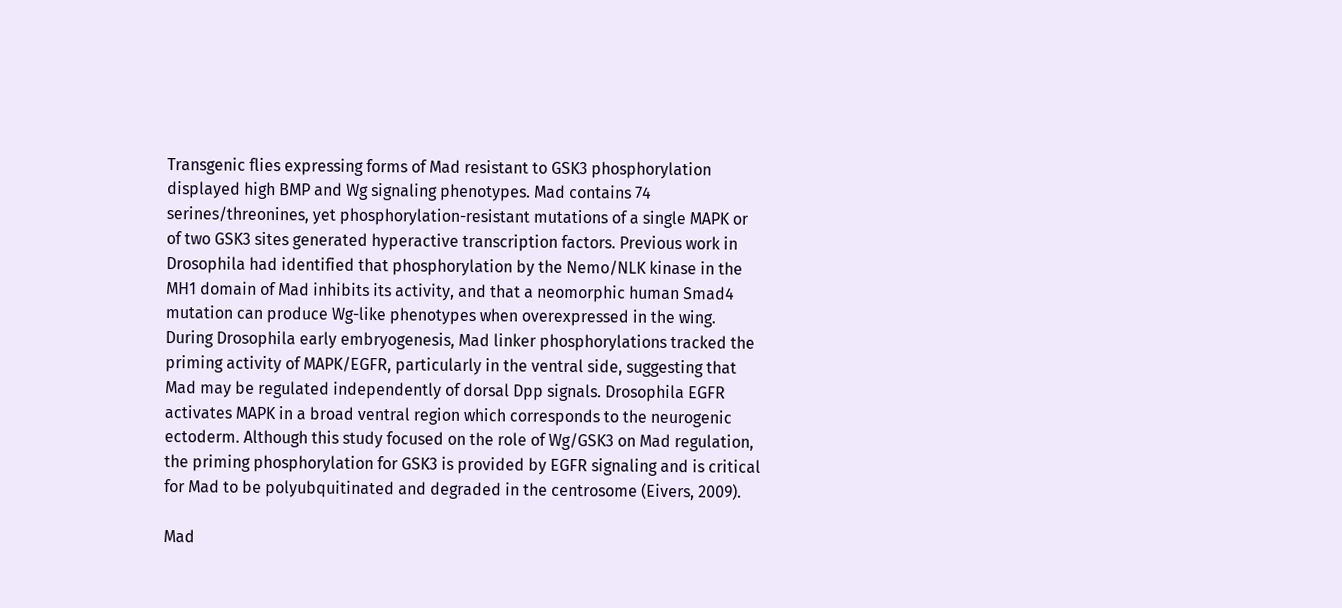Transgenic flies expressing forms of Mad resistant to GSK3 phosphorylation displayed high BMP and Wg signaling phenotypes. Mad contains 74 serines/threonines, yet phosphorylation-resistant mutations of a single MAPK or of two GSK3 sites generated hyperactive transcription factors. Previous work in Drosophila had identified that phosphorylation by the Nemo/NLK kinase in the MH1 domain of Mad inhibits its activity, and that a neomorphic human Smad4 mutation can produce Wg-like phenotypes when overexpressed in the wing. During Drosophila early embryogenesis, Mad linker phosphorylations tracked the priming activity of MAPK/EGFR, particularly in the ventral side, suggesting that Mad may be regulated independently of dorsal Dpp signals. Drosophila EGFR activates MAPK in a broad ventral region which corresponds to the neurogenic ectoderm. Although this study focused on the role of Wg/GSK3 on Mad regulation, the priming phosphorylation for GSK3 is provided by EGFR signaling and is critical for Mad to be polyubquitinated and degraded in the centrosome (Eivers, 2009).

Mad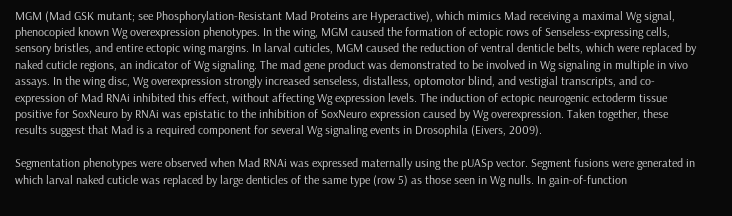MGM (Mad GSK mutant; see Phosphorylation-Resistant Mad Proteins are Hyperactive), which mimics Mad receiving a maximal Wg signal, phenocopied known Wg overexpression phenotypes. In the wing, MGM caused the formation of ectopic rows of Senseless-expressing cells, sensory bristles, and entire ectopic wing margins. In larval cuticles, MGM caused the reduction of ventral denticle belts, which were replaced by naked cuticle regions, an indicator of Wg signaling. The mad gene product was demonstrated to be involved in Wg signaling in multiple in vivo assays. In the wing disc, Wg overexpression strongly increased senseless, distalless, optomotor blind, and vestigial transcripts, and co-expression of Mad RNAi inhibited this effect, without affecting Wg expression levels. The induction of ectopic neurogenic ectoderm tissue positive for SoxNeuro by RNAi was epistatic to the inhibition of SoxNeuro expression caused by Wg overexpression. Taken together, these results suggest that Mad is a required component for several Wg signaling events in Drosophila (Eivers, 2009).

Segmentation phenotypes were observed when Mad RNAi was expressed maternally using the pUASp vector. Segment fusions were generated in which larval naked cuticle was replaced by large denticles of the same type (row 5) as those seen in Wg nulls. In gain-of-function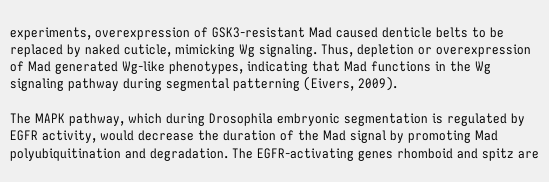experiments, overexpression of GSK3-resistant Mad caused denticle belts to be replaced by naked cuticle, mimicking Wg signaling. Thus, depletion or overexpression of Mad generated Wg-like phenotypes, indicating that Mad functions in the Wg signaling pathway during segmental patterning (Eivers, 2009).

The MAPK pathway, which during Drosophila embryonic segmentation is regulated by EGFR activity, would decrease the duration of the Mad signal by promoting Mad polyubiquitination and degradation. The EGFR-activating genes rhomboid and spitz are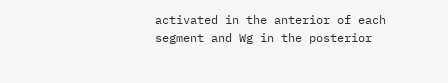activated in the anterior of each segment and Wg in the posterior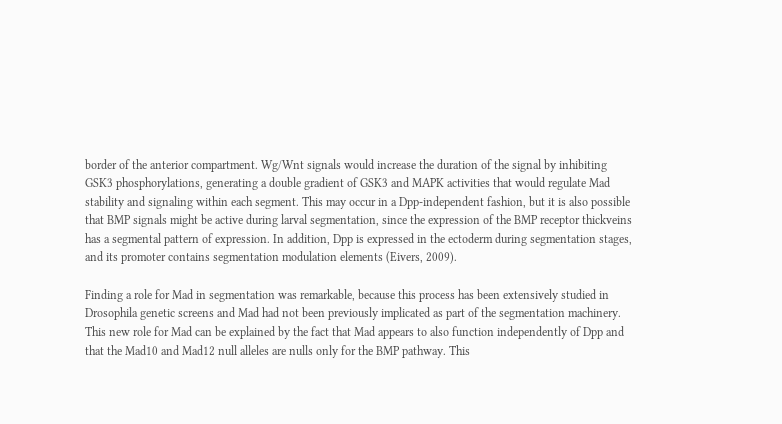border of the anterior compartment. Wg/Wnt signals would increase the duration of the signal by inhibiting GSK3 phosphorylations, generating a double gradient of GSK3 and MAPK activities that would regulate Mad stability and signaling within each segment. This may occur in a Dpp-independent fashion, but it is also possible that BMP signals might be active during larval segmentation, since the expression of the BMP receptor thickveins has a segmental pattern of expression. In addition, Dpp is expressed in the ectoderm during segmentation stages, and its promoter contains segmentation modulation elements (Eivers, 2009).

Finding a role for Mad in segmentation was remarkable, because this process has been extensively studied in Drosophila genetic screens and Mad had not been previously implicated as part of the segmentation machinery. This new role for Mad can be explained by the fact that Mad appears to also function independently of Dpp and that the Mad10 and Mad12 null alleles are nulls only for the BMP pathway. This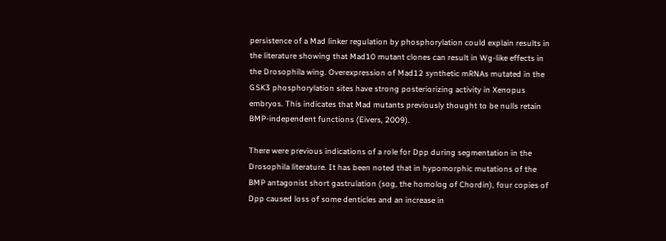persistence of a Mad linker regulation by phosphorylation could explain results in the literature showing that Mad10 mutant clones can result in Wg-like effects in the Drosophila wing. Overexpression of Mad12 synthetic mRNAs mutated in the GSK3 phosphorylation sites have strong posteriorizing activity in Xenopus embryos. This indicates that Mad mutants previously thought to be nulls retain BMP-independent functions (Eivers, 2009).

There were previous indications of a role for Dpp during segmentation in the Drosophila literature. It has been noted that in hypomorphic mutations of the BMP antagonist short gastrulation (sog, the homolog of Chordin), four copies of Dpp caused loss of some denticles and an increase in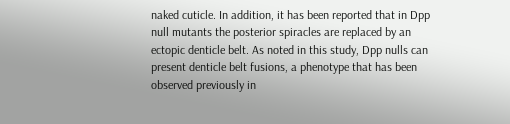naked cuticle. In addition, it has been reported that in Dpp null mutants the posterior spiracles are replaced by an ectopic denticle belt. As noted in this study, Dpp nulls can present denticle belt fusions, a phenotype that has been observed previously in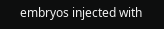embryos injected with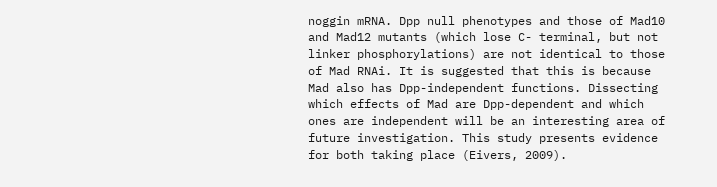noggin mRNA. Dpp null phenotypes and those of Mad10 and Mad12 mutants (which lose C- terminal, but not linker phosphorylations) are not identical to those of Mad RNAi. It is suggested that this is because Mad also has Dpp-independent functions. Dissecting which effects of Mad are Dpp-dependent and which ones are independent will be an interesting area of future investigation. This study presents evidence for both taking place (Eivers, 2009).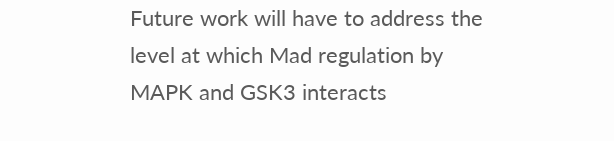Future work will have to address the level at which Mad regulation by MAPK and GSK3 interacts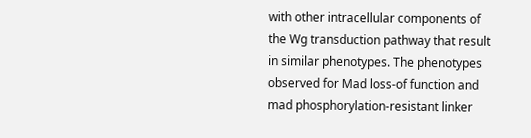with other intracellular components of the Wg transduction pathway that result in similar phenotypes. The phenotypes observed for Mad loss-of function and mad phosphorylation-resistant linker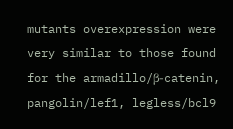mutants overexpression were very similar to those found for the armadillo/β-catenin, pangolin/lef1, legless/bcl9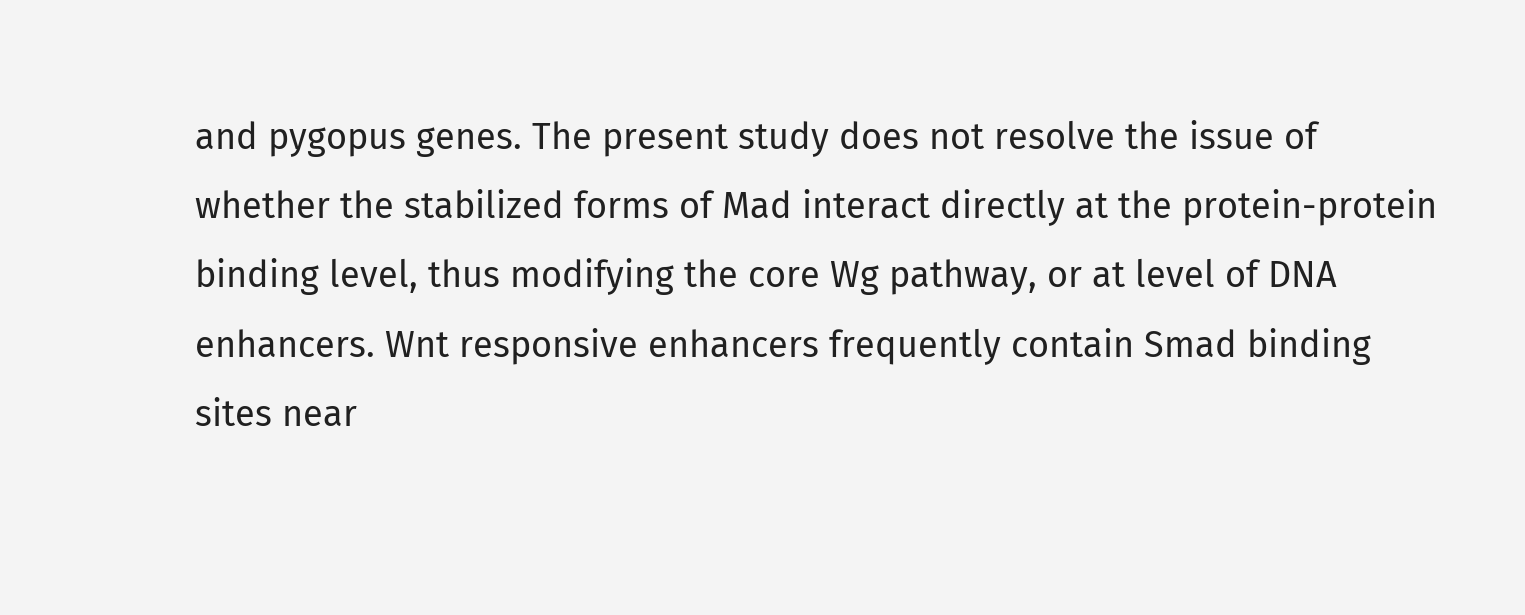and pygopus genes. The present study does not resolve the issue of whether the stabilized forms of Mad interact directly at the protein-protein binding level, thus modifying the core Wg pathway, or at level of DNA enhancers. Wnt responsive enhancers frequently contain Smad binding sites near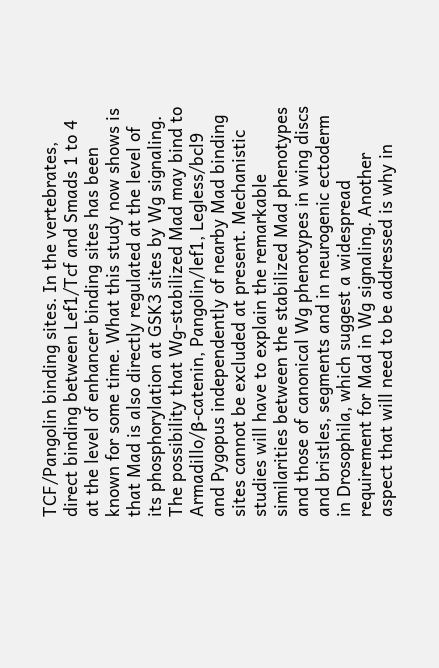TCF/Pangolin binding sites. In the vertebrates, direct binding between Lef1/Tcf and Smads 1 to 4 at the level of enhancer binding sites has been known for some time. What this study now shows is that Mad is also directly regulated at the level of its phosphorylation at GSK3 sites by Wg signaling. The possibility that Wg-stabilized Mad may bind to Armadillo/β-catenin, Pangolin/lef1, Legless/bcl9 and Pygopus independently of nearby Mad binding sites cannot be excluded at present. Mechanistic studies will have to explain the remarkable similarities between the stabilized Mad phenotypes and those of canonical Wg phenotypes in wing discs and bristles, segments and in neurogenic ectoderm in Drosophila, which suggest a widespread requirement for Mad in Wg signaling. Another aspect that will need to be addressed is why in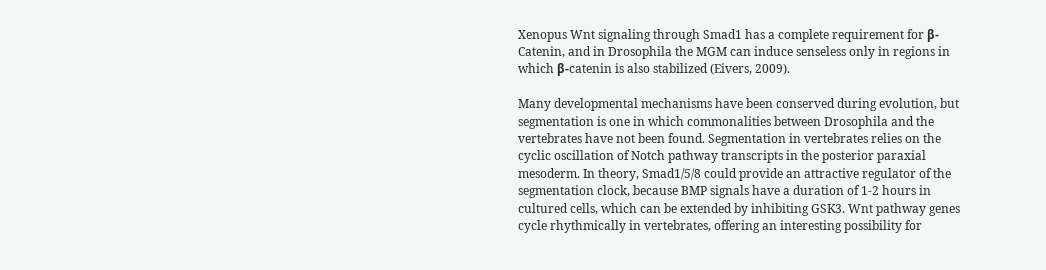Xenopus Wnt signaling through Smad1 has a complete requirement for β-Catenin, and in Drosophila the MGM can induce senseless only in regions in which β-catenin is also stabilized (Eivers, 2009).

Many developmental mechanisms have been conserved during evolution, but segmentation is one in which commonalities between Drosophila and the vertebrates have not been found. Segmentation in vertebrates relies on the cyclic oscillation of Notch pathway transcripts in the posterior paraxial mesoderm. In theory, Smad1/5/8 could provide an attractive regulator of the segmentation clock, because BMP signals have a duration of 1-2 hours in cultured cells, which can be extended by inhibiting GSK3. Wnt pathway genes cycle rhythmically in vertebrates, offering an interesting possibility for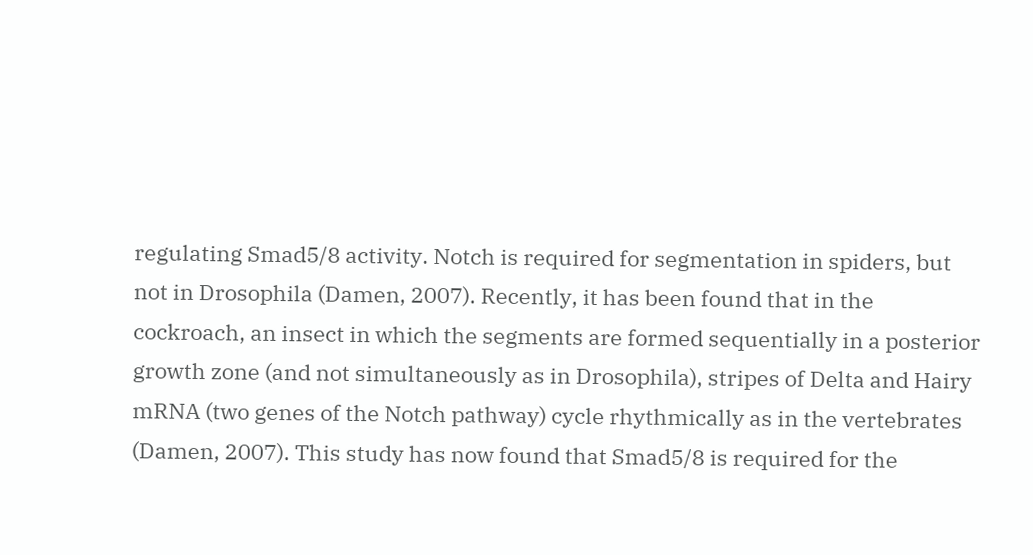regulating Smad5/8 activity. Notch is required for segmentation in spiders, but not in Drosophila (Damen, 2007). Recently, it has been found that in the cockroach, an insect in which the segments are formed sequentially in a posterior growth zone (and not simultaneously as in Drosophila), stripes of Delta and Hairy mRNA (two genes of the Notch pathway) cycle rhythmically as in the vertebrates (Damen, 2007). This study has now found that Smad5/8 is required for the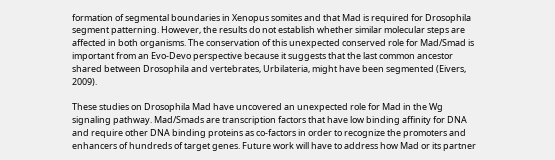formation of segmental boundaries in Xenopus somites and that Mad is required for Drosophila segment patterning. However, the results do not establish whether similar molecular steps are affected in both organisms. The conservation of this unexpected conserved role for Mad/Smad is important from an Evo-Devo perspective because it suggests that the last common ancestor shared between Drosophila and vertebrates, Urbilateria, might have been segmented (Eivers, 2009).

These studies on Drosophila Mad have uncovered an unexpected role for Mad in the Wg signaling pathway. Mad/Smads are transcription factors that have low binding affinity for DNA and require other DNA binding proteins as co-factors in order to recognize the promoters and enhancers of hundreds of target genes. Future work will have to address how Mad or its partner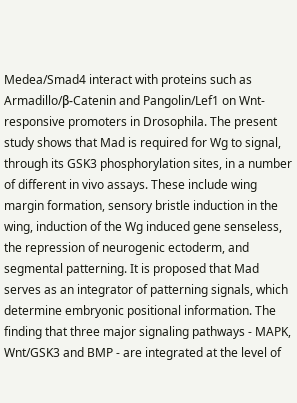Medea/Smad4 interact with proteins such as Armadillo/β-Catenin and Pangolin/Lef1 on Wnt-responsive promoters in Drosophila. The present study shows that Mad is required for Wg to signal, through its GSK3 phosphorylation sites, in a number of different in vivo assays. These include wing margin formation, sensory bristle induction in the wing, induction of the Wg induced gene senseless, the repression of neurogenic ectoderm, and segmental patterning. It is proposed that Mad serves as an integrator of patterning signals, which determine embryonic positional information. The finding that three major signaling pathways - MAPK, Wnt/GSK3 and BMP - are integrated at the level of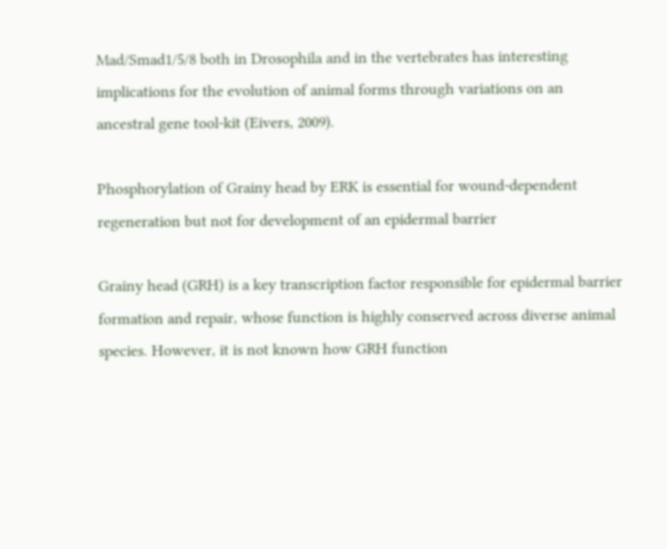Mad/Smad1/5/8 both in Drosophila and in the vertebrates has interesting implications for the evolution of animal forms through variations on an ancestral gene tool-kit (Eivers, 2009).

Phosphorylation of Grainy head by ERK is essential for wound-dependent regeneration but not for development of an epidermal barrier

Grainy head (GRH) is a key transcription factor responsible for epidermal barrier formation and repair, whose function is highly conserved across diverse animal species. However, it is not known how GRH function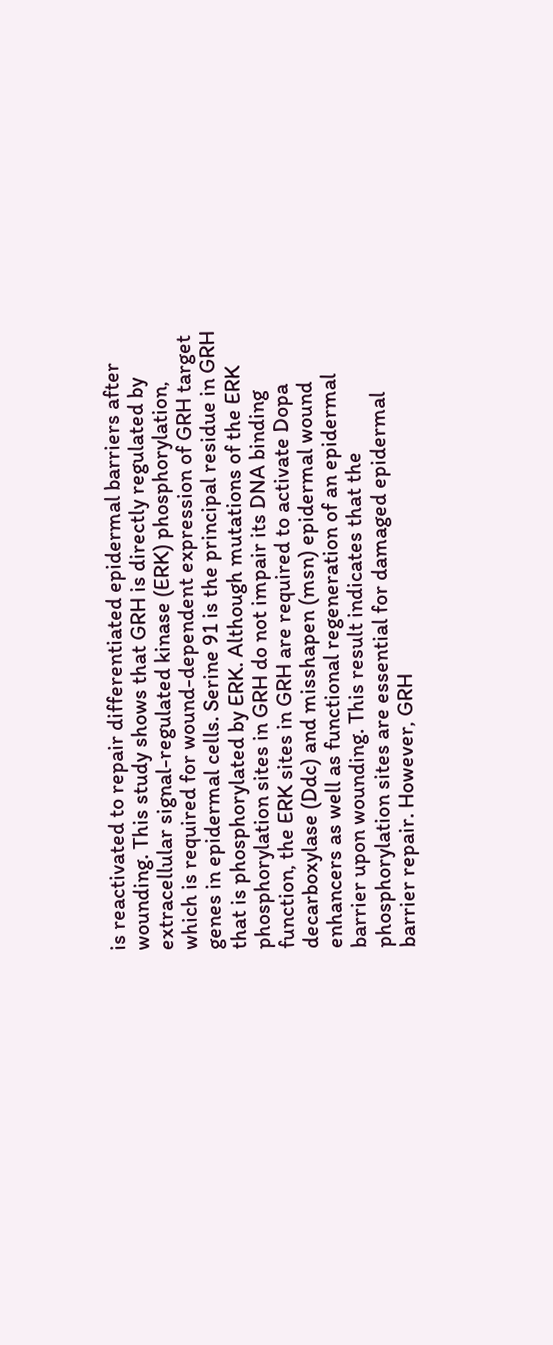is reactivated to repair differentiated epidermal barriers after wounding. This study shows that GRH is directly regulated by extracellular signal-regulated kinase (ERK) phosphorylation, which is required for wound-dependent expression of GRH target genes in epidermal cells. Serine 91 is the principal residue in GRH that is phosphorylated by ERK. Although mutations of the ERK phosphorylation sites in GRH do not impair its DNA binding function, the ERK sites in GRH are required to activate Dopa decarboxylase (Ddc) and misshapen (msn) epidermal wound enhancers as well as functional regeneration of an epidermal barrier upon wounding. This result indicates that the phosphorylation sites are essential for damaged epidermal barrier repair. However, GRH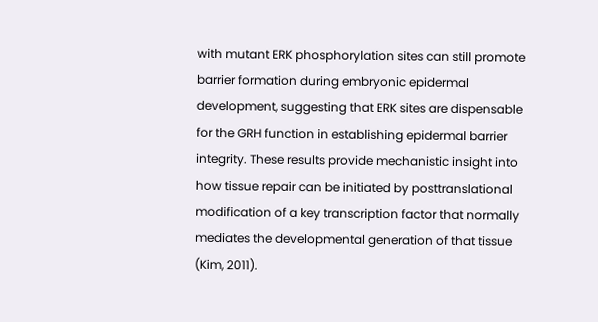with mutant ERK phosphorylation sites can still promote barrier formation during embryonic epidermal development, suggesting that ERK sites are dispensable for the GRH function in establishing epidermal barrier integrity. These results provide mechanistic insight into how tissue repair can be initiated by posttranslational modification of a key transcription factor that normally mediates the developmental generation of that tissue (Kim, 2011).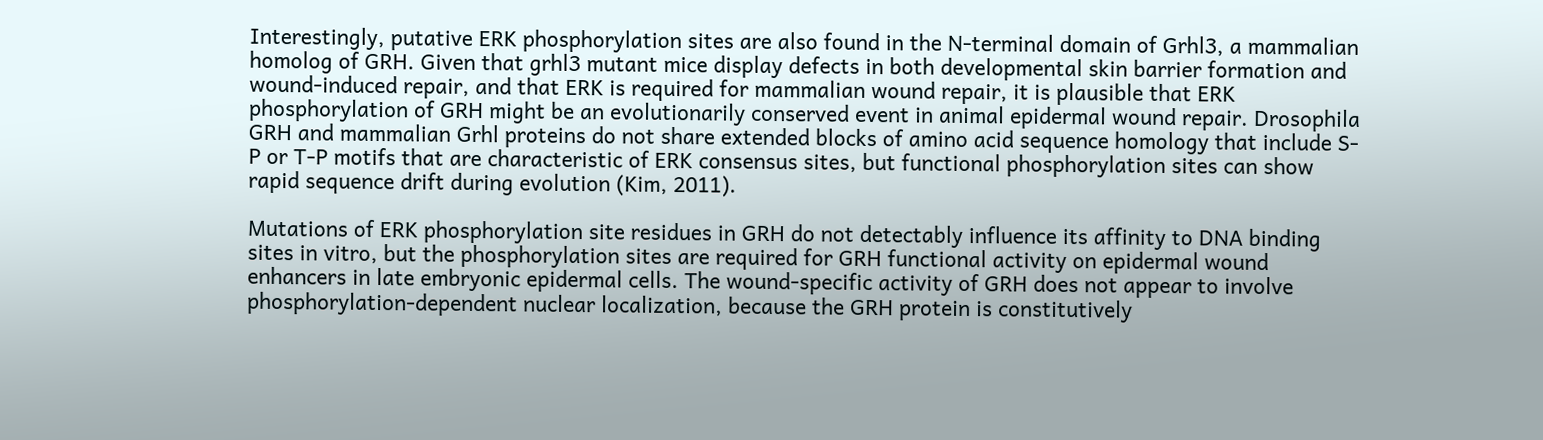Interestingly, putative ERK phosphorylation sites are also found in the N-terminal domain of Grhl3, a mammalian homolog of GRH. Given that grhl3 mutant mice display defects in both developmental skin barrier formation and wound-induced repair, and that ERK is required for mammalian wound repair, it is plausible that ERK phosphorylation of GRH might be an evolutionarily conserved event in animal epidermal wound repair. Drosophila GRH and mammalian Grhl proteins do not share extended blocks of amino acid sequence homology that include S-P or T-P motifs that are characteristic of ERK consensus sites, but functional phosphorylation sites can show rapid sequence drift during evolution (Kim, 2011).

Mutations of ERK phosphorylation site residues in GRH do not detectably influence its affinity to DNA binding sites in vitro, but the phosphorylation sites are required for GRH functional activity on epidermal wound enhancers in late embryonic epidermal cells. The wound-specific activity of GRH does not appear to involve phosphorylation-dependent nuclear localization, because the GRH protein is constitutively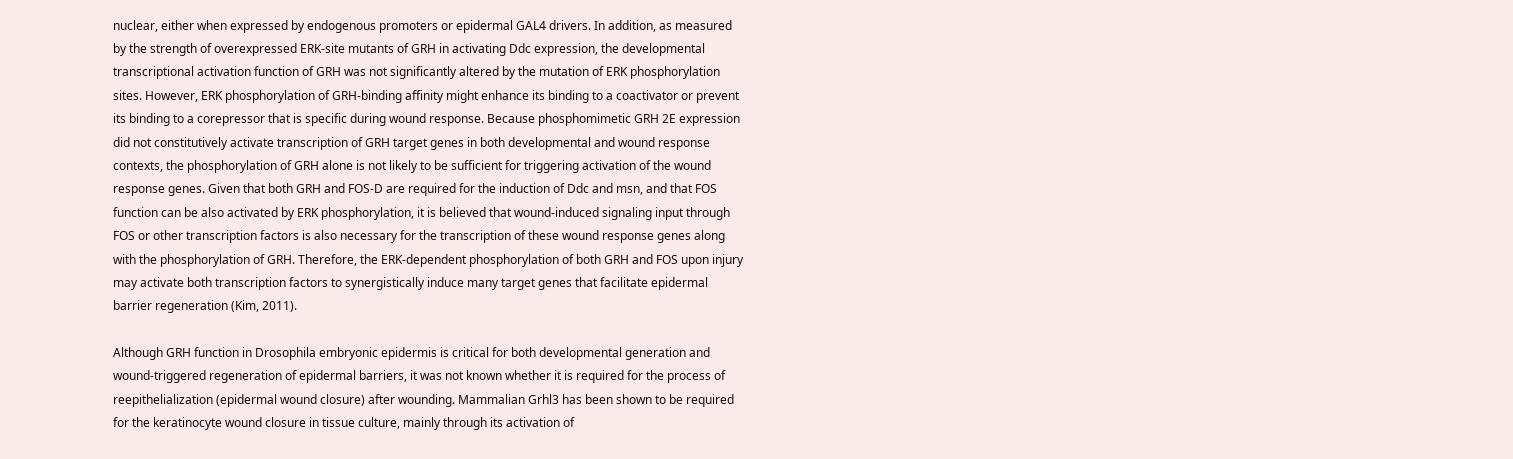nuclear, either when expressed by endogenous promoters or epidermal GAL4 drivers. In addition, as measured by the strength of overexpressed ERK-site mutants of GRH in activating Ddc expression, the developmental transcriptional activation function of GRH was not significantly altered by the mutation of ERK phosphorylation sites. However, ERK phosphorylation of GRH-binding affinity might enhance its binding to a coactivator or prevent its binding to a corepressor that is specific during wound response. Because phosphomimetic GRH 2E expression did not constitutively activate transcription of GRH target genes in both developmental and wound response contexts, the phosphorylation of GRH alone is not likely to be sufficient for triggering activation of the wound response genes. Given that both GRH and FOS-D are required for the induction of Ddc and msn, and that FOS function can be also activated by ERK phosphorylation, it is believed that wound-induced signaling input through FOS or other transcription factors is also necessary for the transcription of these wound response genes along with the phosphorylation of GRH. Therefore, the ERK-dependent phosphorylation of both GRH and FOS upon injury may activate both transcription factors to synergistically induce many target genes that facilitate epidermal barrier regeneration (Kim, 2011).

Although GRH function in Drosophila embryonic epidermis is critical for both developmental generation and wound-triggered regeneration of epidermal barriers, it was not known whether it is required for the process of reepithelialization (epidermal wound closure) after wounding. Mammalian Grhl3 has been shown to be required for the keratinocyte wound closure in tissue culture, mainly through its activation of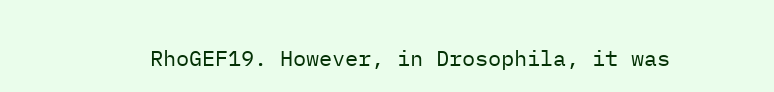RhoGEF19. However, in Drosophila, it was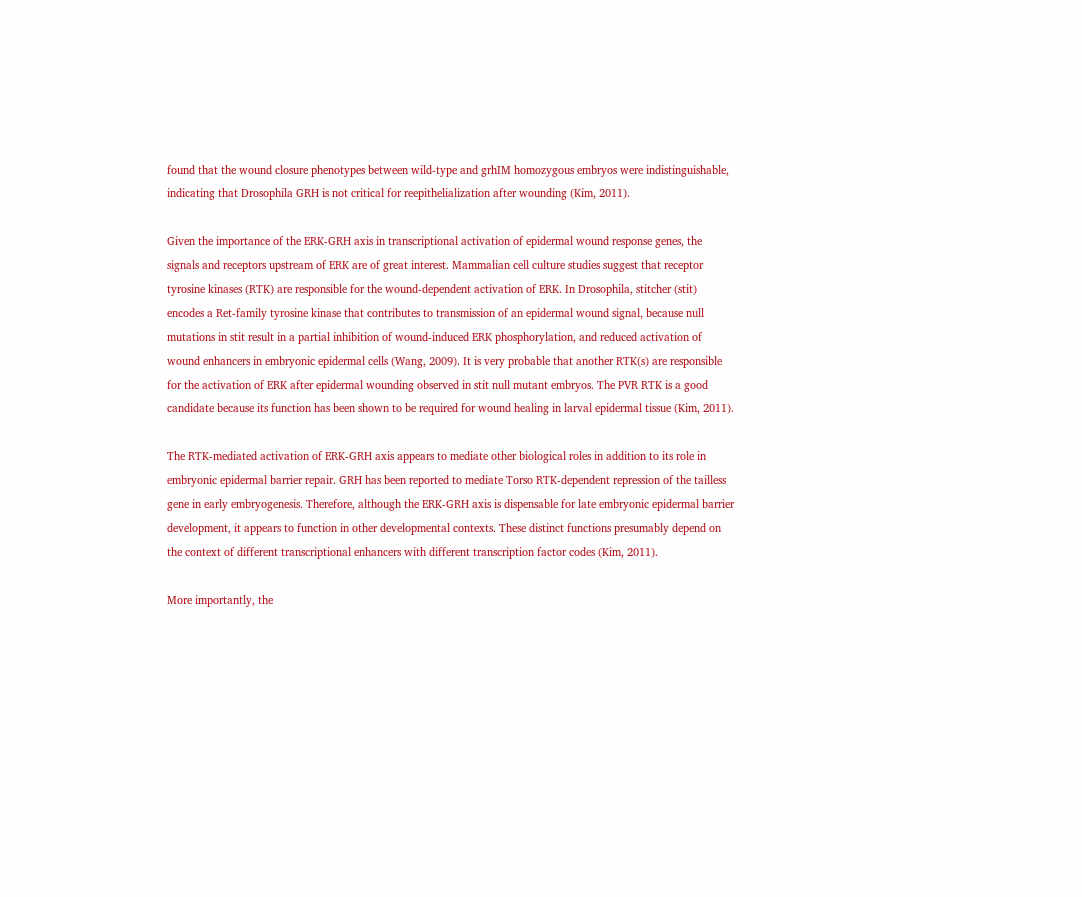found that the wound closure phenotypes between wild-type and grhIM homozygous embryos were indistinguishable, indicating that Drosophila GRH is not critical for reepithelialization after wounding (Kim, 2011).

Given the importance of the ERK-GRH axis in transcriptional activation of epidermal wound response genes, the signals and receptors upstream of ERK are of great interest. Mammalian cell culture studies suggest that receptor tyrosine kinases (RTK) are responsible for the wound-dependent activation of ERK. In Drosophila, stitcher (stit) encodes a Ret-family tyrosine kinase that contributes to transmission of an epidermal wound signal, because null mutations in stit result in a partial inhibition of wound-induced ERK phosphorylation, and reduced activation of wound enhancers in embryonic epidermal cells (Wang, 2009). It is very probable that another RTK(s) are responsible for the activation of ERK after epidermal wounding observed in stit null mutant embryos. The PVR RTK is a good candidate because its function has been shown to be required for wound healing in larval epidermal tissue (Kim, 2011).

The RTK-mediated activation of ERK-GRH axis appears to mediate other biological roles in addition to its role in embryonic epidermal barrier repair. GRH has been reported to mediate Torso RTK-dependent repression of the tailless gene in early embryogenesis. Therefore, although the ERK-GRH axis is dispensable for late embryonic epidermal barrier development, it appears to function in other developmental contexts. These distinct functions presumably depend on the context of different transcriptional enhancers with different transcription factor codes (Kim, 2011).

More importantly, the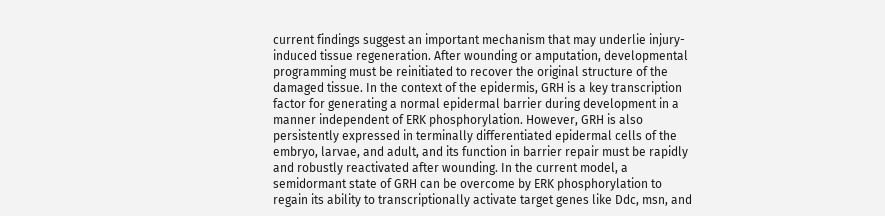current findings suggest an important mechanism that may underlie injury-induced tissue regeneration. After wounding or amputation, developmental programming must be reinitiated to recover the original structure of the damaged tissue. In the context of the epidermis, GRH is a key transcription factor for generating a normal epidermal barrier during development in a manner independent of ERK phosphorylation. However, GRH is also persistently expressed in terminally differentiated epidermal cells of the embryo, larvae, and adult, and its function in barrier repair must be rapidly and robustly reactivated after wounding. In the current model, a semidormant state of GRH can be overcome by ERK phosphorylation to regain its ability to transcriptionally activate target genes like Ddc, msn, and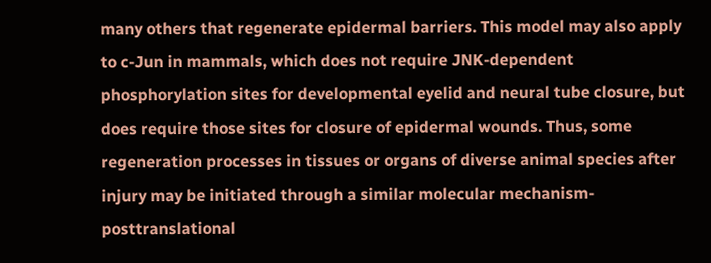many others that regenerate epidermal barriers. This model may also apply to c-Jun in mammals, which does not require JNK-dependent phosphorylation sites for developmental eyelid and neural tube closure, but does require those sites for closure of epidermal wounds. Thus, some regeneration processes in tissues or organs of diverse animal species after injury may be initiated through a similar molecular mechanism-posttranslational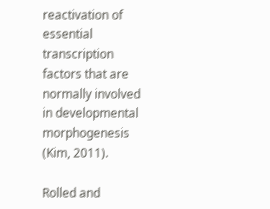reactivation of essential transcription factors that are normally involved in developmental morphogenesis (Kim, 2011).

Rolled and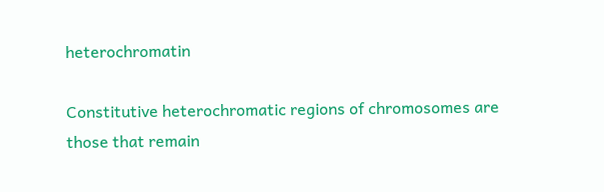heterochromatin

Constitutive heterochromatic regions of chromosomes are those that remain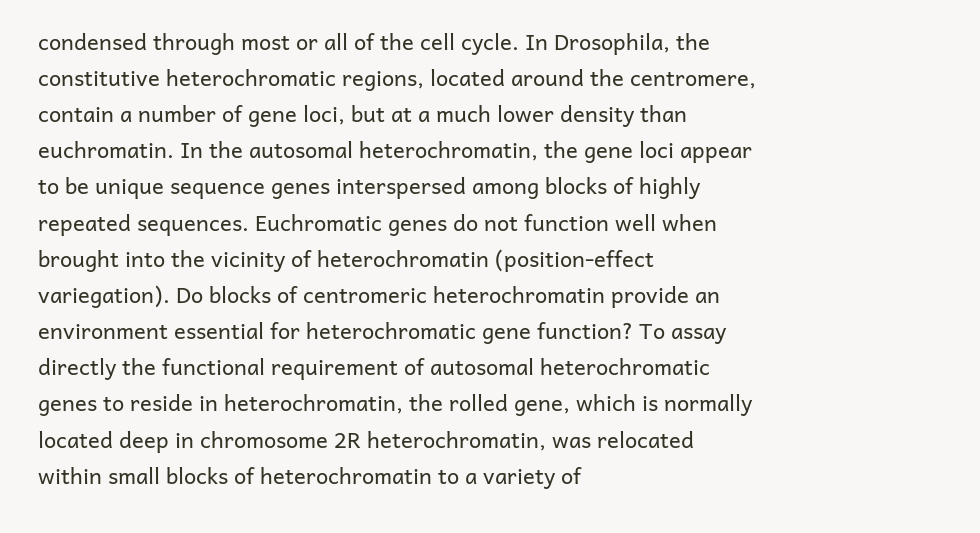condensed through most or all of the cell cycle. In Drosophila, the constitutive heterochromatic regions, located around the centromere, contain a number of gene loci, but at a much lower density than euchromatin. In the autosomal heterochromatin, the gene loci appear to be unique sequence genes interspersed among blocks of highly repeated sequences. Euchromatic genes do not function well when brought into the vicinity of heterochromatin (position-effect variegation). Do blocks of centromeric heterochromatin provide an environment essential for heterochromatic gene function? To assay directly the functional requirement of autosomal heterochromatic genes to reside in heterochromatin, the rolled gene, which is normally located deep in chromosome 2R heterochromatin, was relocated within small blocks of heterochromatin to a variety of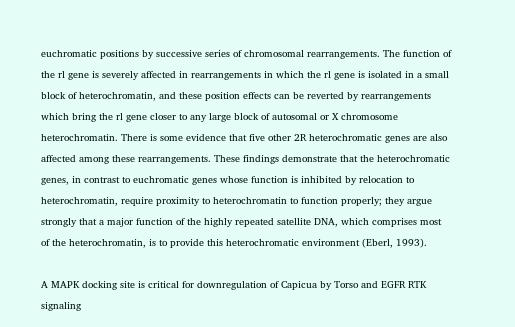euchromatic positions by successive series of chromosomal rearrangements. The function of the rl gene is severely affected in rearrangements in which the rl gene is isolated in a small block of heterochromatin, and these position effects can be reverted by rearrangements which bring the rl gene closer to any large block of autosomal or X chromosome heterochromatin. There is some evidence that five other 2R heterochromatic genes are also affected among these rearrangements. These findings demonstrate that the heterochromatic genes, in contrast to euchromatic genes whose function is inhibited by relocation to heterochromatin, require proximity to heterochromatin to function properly; they argue strongly that a major function of the highly repeated satellite DNA, which comprises most of the heterochromatin, is to provide this heterochromatic environment (Eberl, 1993).

A MAPK docking site is critical for downregulation of Capicua by Torso and EGFR RTK signaling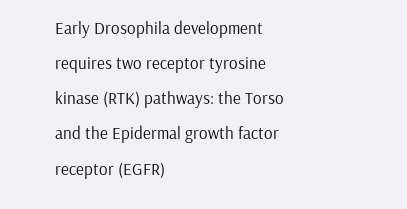Early Drosophila development requires two receptor tyrosine kinase (RTK) pathways: the Torso and the Epidermal growth factor receptor (EGFR)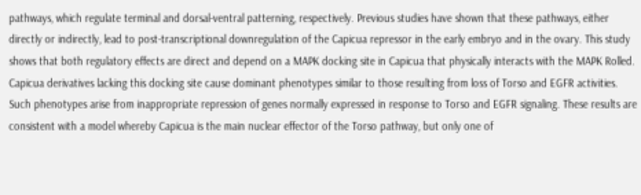pathways, which regulate terminal and dorsal-ventral patterning, respectively. Previous studies have shown that these pathways, either directly or indirectly, lead to post-transcriptional downregulation of the Capicua repressor in the early embryo and in the ovary. This study shows that both regulatory effects are direct and depend on a MAPK docking site in Capicua that physically interacts with the MAPK Rolled. Capicua derivatives lacking this docking site cause dominant phenotypes similar to those resulting from loss of Torso and EGFR activities. Such phenotypes arise from inappropriate repression of genes normally expressed in response to Torso and EGFR signaling. These results are consistent with a model whereby Capicua is the main nuclear effector of the Torso pathway, but only one of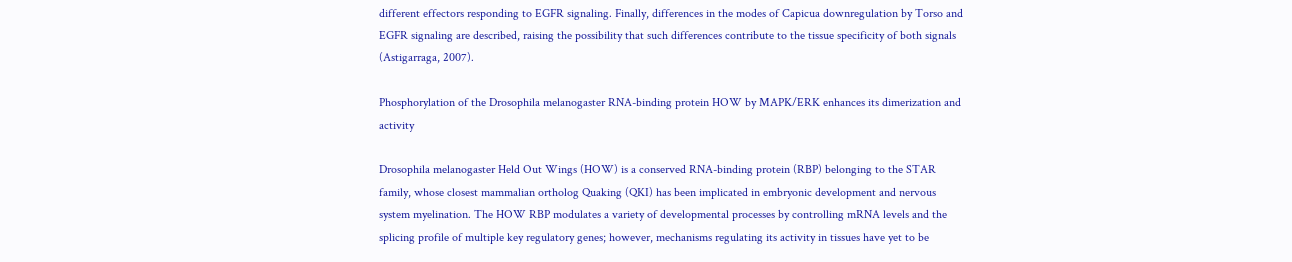different effectors responding to EGFR signaling. Finally, differences in the modes of Capicua downregulation by Torso and EGFR signaling are described, raising the possibility that such differences contribute to the tissue specificity of both signals (Astigarraga, 2007).

Phosphorylation of the Drosophila melanogaster RNA-binding protein HOW by MAPK/ERK enhances its dimerization and activity

Drosophila melanogaster Held Out Wings (HOW) is a conserved RNA-binding protein (RBP) belonging to the STAR family, whose closest mammalian ortholog Quaking (QKI) has been implicated in embryonic development and nervous system myelination. The HOW RBP modulates a variety of developmental processes by controlling mRNA levels and the splicing profile of multiple key regulatory genes; however, mechanisms regulating its activity in tissues have yet to be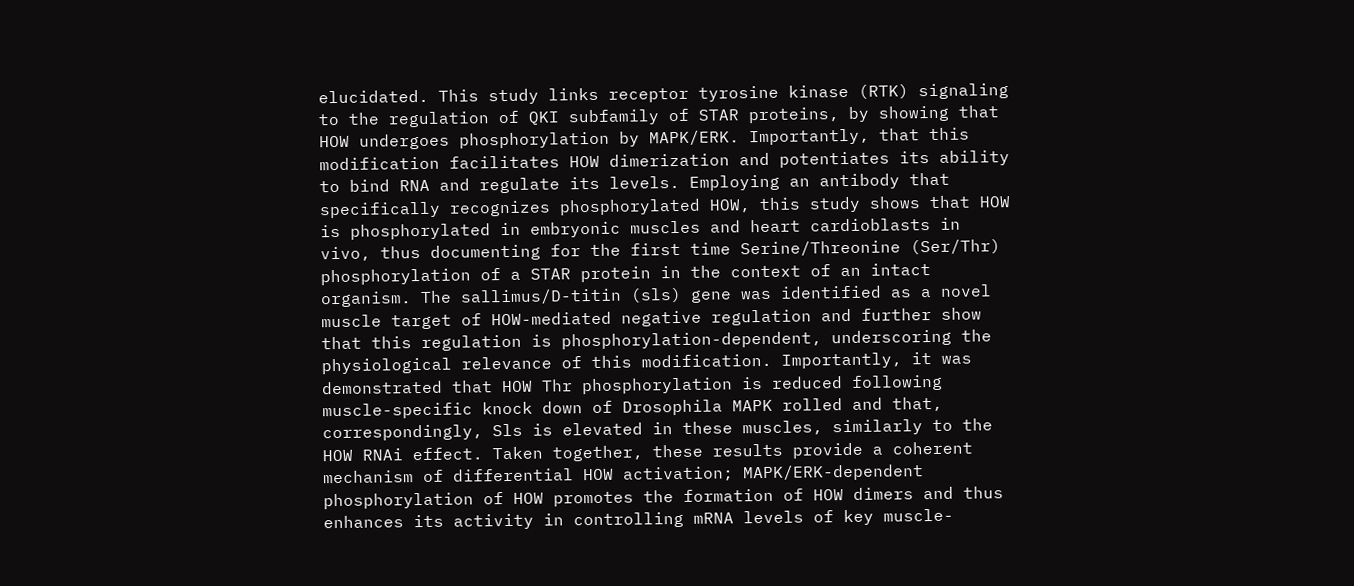elucidated. This study links receptor tyrosine kinase (RTK) signaling to the regulation of QKI subfamily of STAR proteins, by showing that HOW undergoes phosphorylation by MAPK/ERK. Importantly, that this modification facilitates HOW dimerization and potentiates its ability to bind RNA and regulate its levels. Employing an antibody that specifically recognizes phosphorylated HOW, this study shows that HOW is phosphorylated in embryonic muscles and heart cardioblasts in vivo, thus documenting for the first time Serine/Threonine (Ser/Thr) phosphorylation of a STAR protein in the context of an intact organism. The sallimus/D-titin (sls) gene was identified as a novel muscle target of HOW-mediated negative regulation and further show that this regulation is phosphorylation-dependent, underscoring the physiological relevance of this modification. Importantly, it was demonstrated that HOW Thr phosphorylation is reduced following muscle-specific knock down of Drosophila MAPK rolled and that, correspondingly, Sls is elevated in these muscles, similarly to the HOW RNAi effect. Taken together, these results provide a coherent mechanism of differential HOW activation; MAPK/ERK-dependent phosphorylation of HOW promotes the formation of HOW dimers and thus enhances its activity in controlling mRNA levels of key muscle-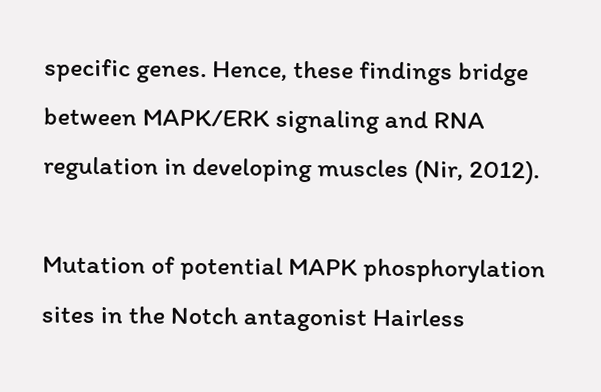specific genes. Hence, these findings bridge between MAPK/ERK signaling and RNA regulation in developing muscles (Nir, 2012).

Mutation of potential MAPK phosphorylation sites in the Notch antagonist Hairless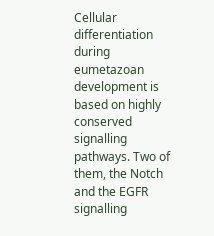Cellular differentiation during eumetazoan development is based on highly conserved signalling pathways. Two of them, the Notch and the EGFR signalling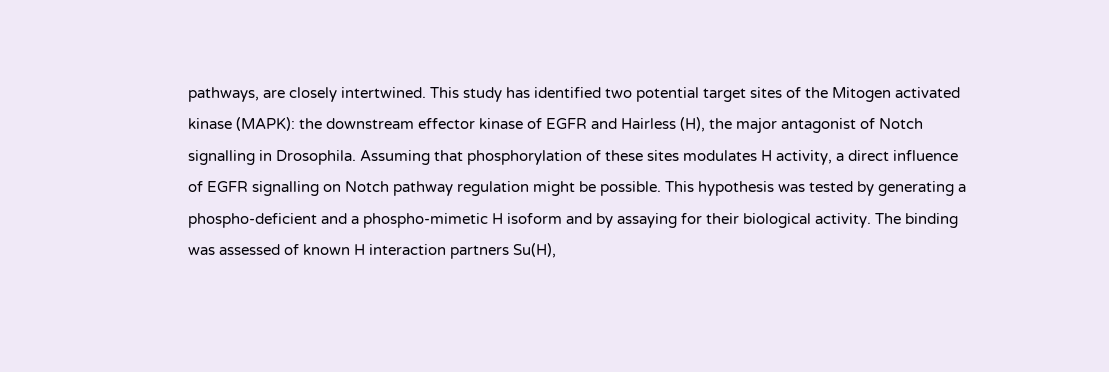pathways, are closely intertwined. This study has identified two potential target sites of the Mitogen activated kinase (MAPK): the downstream effector kinase of EGFR and Hairless (H), the major antagonist of Notch signalling in Drosophila. Assuming that phosphorylation of these sites modulates H activity, a direct influence of EGFR signalling on Notch pathway regulation might be possible. This hypothesis was tested by generating a phospho-deficient and a phospho-mimetic H isoform and by assaying for their biological activity. The binding was assessed of known H interaction partners Su(H),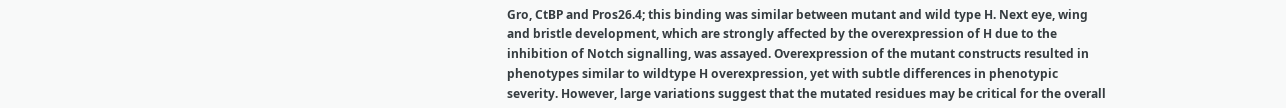Gro, CtBP and Pros26.4; this binding was similar between mutant and wild type H. Next eye, wing and bristle development, which are strongly affected by the overexpression of H due to the inhibition of Notch signalling, was assayed. Overexpression of the mutant constructs resulted in phenotypes similar to wildtype H overexpression, yet with subtle differences in phenotypic severity. However, large variations suggest that the mutated residues may be critical for the overall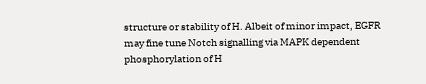structure or stability of H. Albeit of minor impact, EGFR may fine tune Notch signalling via MAPK dependent phosphorylation of H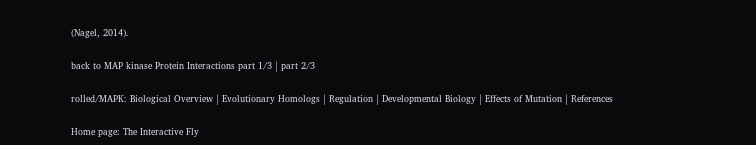(Nagel, 2014).

back to MAP kinase Protein Interactions part 1/3 | part 2/3

rolled/MAPK: Biological Overview | Evolutionary Homologs | Regulation | Developmental Biology | Effects of Mutation | References

Home page: The Interactive Fly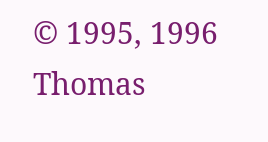© 1995, 1996 Thomas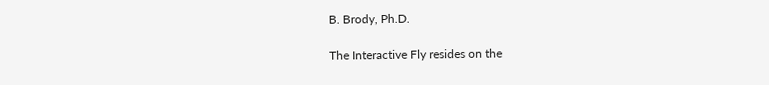B. Brody, Ph.D.

The Interactive Fly resides on the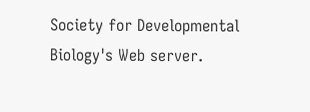Society for Developmental Biology's Web server.